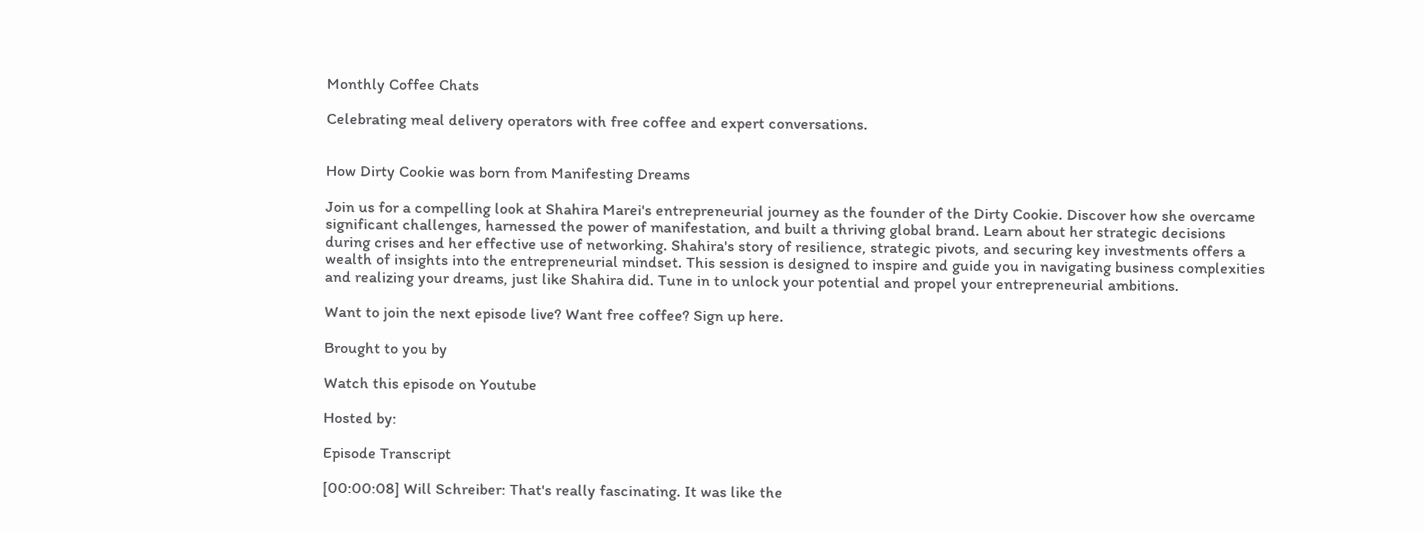Monthly Coffee Chats

Celebrating meal delivery operators with free coffee and expert conversations.


How Dirty Cookie was born from Manifesting Dreams

Join us for a compelling look at Shahira Marei's entrepreneurial journey as the founder of the Dirty Cookie. Discover how she overcame significant challenges, harnessed the power of manifestation, and built a thriving global brand. Learn about her strategic decisions during crises and her effective use of networking. Shahira's story of resilience, strategic pivots, and securing key investments offers a wealth of insights into the entrepreneurial mindset. This session is designed to inspire and guide you in navigating business complexities and realizing your dreams, just like Shahira did. Tune in to unlock your potential and propel your entrepreneurial ambitions.

Want to join the next episode live? Want free coffee? Sign up here.

Brought to you by

Watch this episode on Youtube

Hosted by:

Episode Transcript

[00:00:08] Will Schreiber: That's really fascinating. It was like the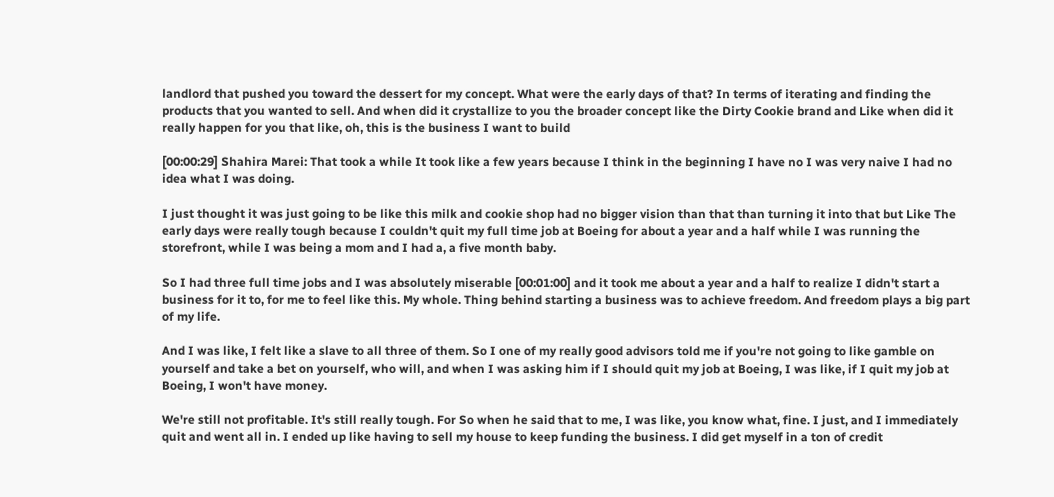landlord that pushed you toward the dessert for my concept. What were the early days of that? In terms of iterating and finding the products that you wanted to sell. And when did it crystallize to you the broader concept like the Dirty Cookie brand and Like when did it really happen for you that like, oh, this is the business I want to build

[00:00:29] Shahira Marei: That took a while It took like a few years because I think in the beginning I have no I was very naive I had no idea what I was doing.

I just thought it was just going to be like this milk and cookie shop had no bigger vision than that than turning it into that but Like The early days were really tough because I couldn't quit my full time job at Boeing for about a year and a half while I was running the storefront, while I was being a mom and I had a, a five month baby.

So I had three full time jobs and I was absolutely miserable [00:01:00] and it took me about a year and a half to realize I didn't start a business for it to, for me to feel like this. My whole. Thing behind starting a business was to achieve freedom. And freedom plays a big part of my life.

And I was like, I felt like a slave to all three of them. So I one of my really good advisors told me if you're not going to like gamble on yourself and take a bet on yourself, who will, and when I was asking him if I should quit my job at Boeing, I was like, if I quit my job at Boeing, I won't have money.

We're still not profitable. It's still really tough. For So when he said that to me, I was like, you know what, fine. I just, and I immediately quit and went all in. I ended up like having to sell my house to keep funding the business. I did get myself in a ton of credit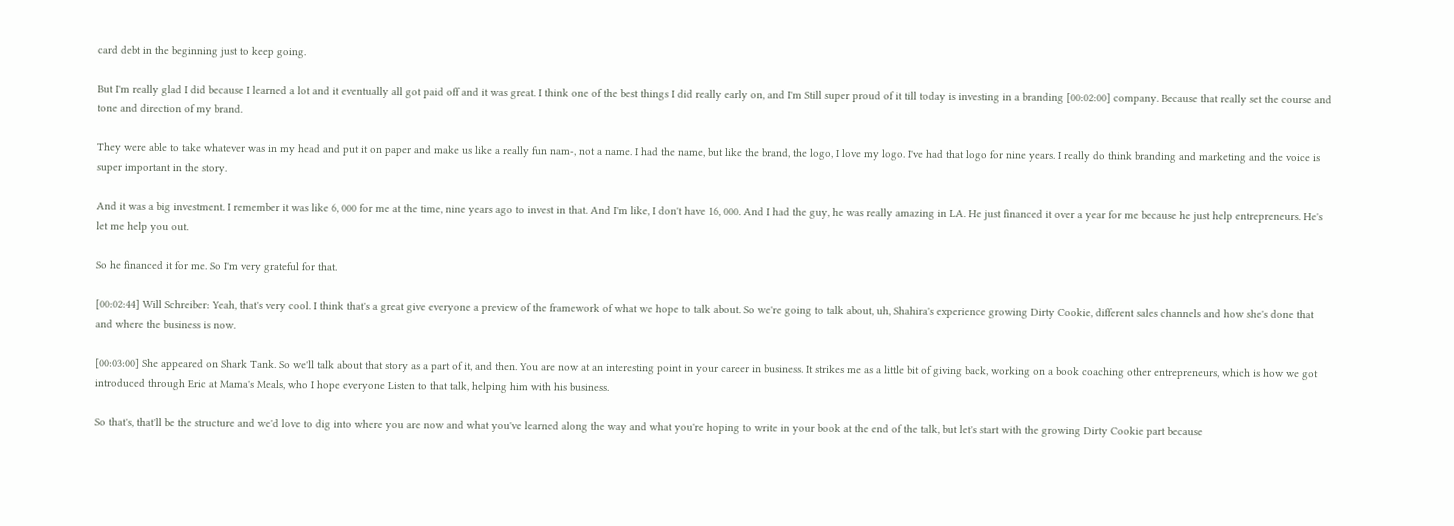card debt in the beginning just to keep going.

But I'm really glad I did because I learned a lot and it eventually all got paid off and it was great. I think one of the best things I did really early on, and I'm Still super proud of it till today is investing in a branding [00:02:00] company. Because that really set the course and tone and direction of my brand.

They were able to take whatever was in my head and put it on paper and make us like a really fun nam-, not a name. I had the name, but like the brand, the logo, I love my logo. I've had that logo for nine years. I really do think branding and marketing and the voice is super important in the story.

And it was a big investment. I remember it was like 6, 000 for me at the time, nine years ago to invest in that. And I'm like, I don't have 16, 000. And I had the guy, he was really amazing in LA. He just financed it over a year for me because he just help entrepreneurs. He's let me help you out.

So he financed it for me. So I'm very grateful for that.

[00:02:44] Will Schreiber: Yeah, that's very cool. I think that's a great give everyone a preview of the framework of what we hope to talk about. So we're going to talk about, uh, Shahira's experience growing Dirty Cookie, different sales channels and how she's done that and where the business is now.

[00:03:00] She appeared on Shark Tank. So we'll talk about that story as a part of it, and then. You are now at an interesting point in your career in business. It strikes me as a little bit of giving back, working on a book coaching other entrepreneurs, which is how we got introduced through Eric at Mama's Meals, who I hope everyone Listen to that talk, helping him with his business.

So that's, that'll be the structure and we'd love to dig into where you are now and what you've learned along the way and what you're hoping to write in your book at the end of the talk, but let's start with the growing Dirty Cookie part because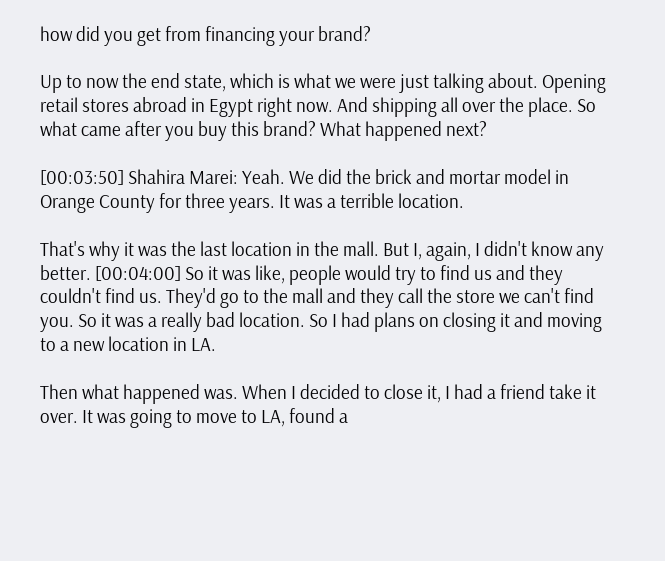how did you get from financing your brand?

Up to now the end state, which is what we were just talking about. Opening retail stores abroad in Egypt right now. And shipping all over the place. So what came after you buy this brand? What happened next?

[00:03:50] Shahira Marei: Yeah. We did the brick and mortar model in Orange County for three years. It was a terrible location.

That's why it was the last location in the mall. But I, again, I didn't know any better. [00:04:00] So it was like, people would try to find us and they couldn't find us. They'd go to the mall and they call the store we can't find you. So it was a really bad location. So I had plans on closing it and moving to a new location in LA.

Then what happened was. When I decided to close it, I had a friend take it over. It was going to move to LA, found a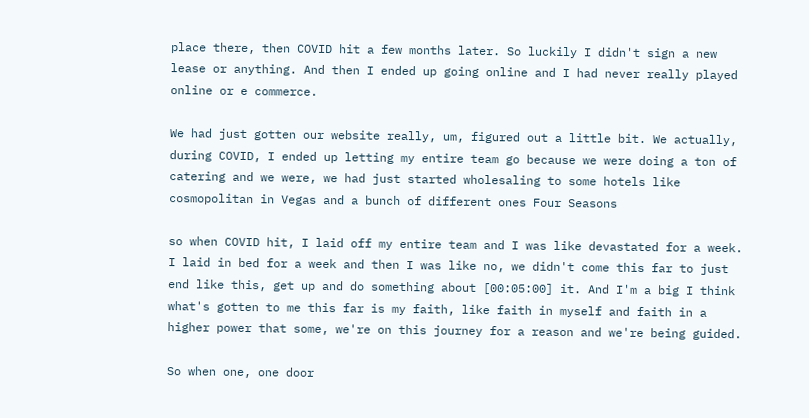place there, then COVID hit a few months later. So luckily I didn't sign a new lease or anything. And then I ended up going online and I had never really played online or e commerce.

We had just gotten our website really, um, figured out a little bit. We actually, during COVID, I ended up letting my entire team go because we were doing a ton of catering and we were, we had just started wholesaling to some hotels like cosmopolitan in Vegas and a bunch of different ones Four Seasons

so when COVID hit, I laid off my entire team and I was like devastated for a week. I laid in bed for a week and then I was like no, we didn't come this far to just end like this, get up and do something about [00:05:00] it. And I'm a big I think what's gotten to me this far is my faith, like faith in myself and faith in a higher power that some, we're on this journey for a reason and we're being guided.

So when one, one door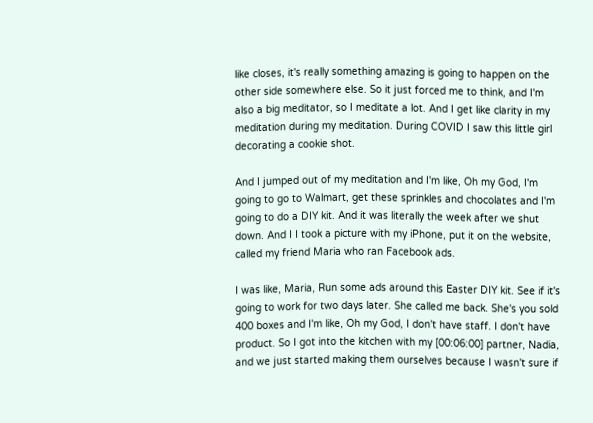like closes, it's really something amazing is going to happen on the other side somewhere else. So it just forced me to think, and I'm also a big meditator, so I meditate a lot. And I get like clarity in my meditation during my meditation. During COVID I saw this little girl decorating a cookie shot.

And I jumped out of my meditation and I'm like, Oh my God, I'm going to go to Walmart, get these sprinkles and chocolates and I'm going to do a DIY kit. And it was literally the week after we shut down. And I I took a picture with my iPhone, put it on the website, called my friend Maria who ran Facebook ads.

I was like, Maria, Run some ads around this Easter DIY kit. See if it's going to work for two days later. She called me back. She's you sold 400 boxes and I'm like, Oh my God, I don't have staff. I don't have product. So I got into the kitchen with my [00:06:00] partner, Nadia, and we just started making them ourselves because I wasn't sure if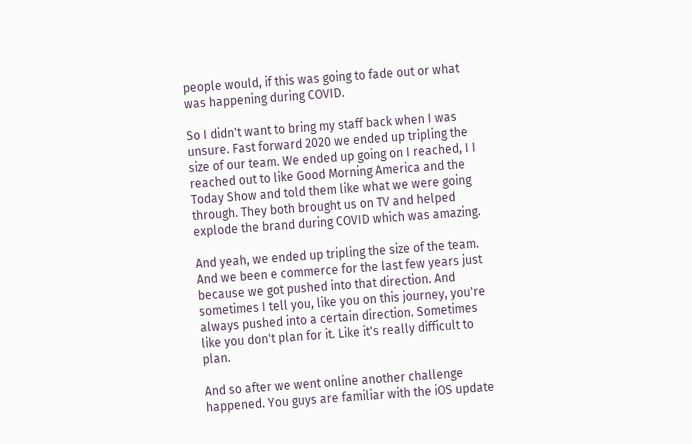people would, if this was going to fade out or what was happening during COVID.

So I didn't want to bring my staff back when I was unsure. Fast forward 2020 we ended up tripling the size of our team. We ended up going on I reached, I I reached out to like Good Morning America and the Today Show and told them like what we were going through. They both brought us on TV and helped explode the brand during COVID which was amazing.

And yeah, we ended up tripling the size of the team. And we been e commerce for the last few years just because we got pushed into that direction. And sometimes I tell you, like you on this journey, you're always pushed into a certain direction. Sometimes like you don't plan for it. Like it's really difficult to plan.

And so after we went online another challenge happened. You guys are familiar with the iOS update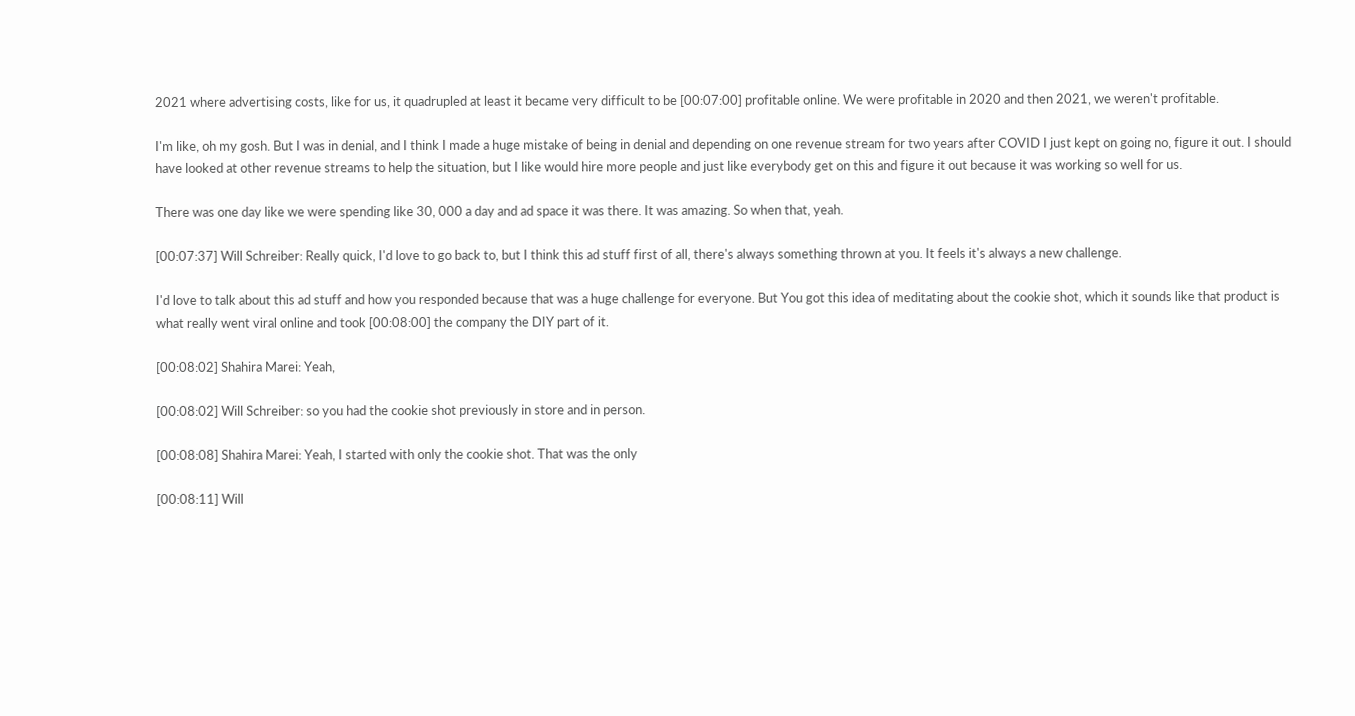2021 where advertising costs, like for us, it quadrupled at least it became very difficult to be [00:07:00] profitable online. We were profitable in 2020 and then 2021, we weren't profitable.

I'm like, oh my gosh. But I was in denial, and I think I made a huge mistake of being in denial and depending on one revenue stream for two years after COVID I just kept on going no, figure it out. I should have looked at other revenue streams to help the situation, but I like would hire more people and just like everybody get on this and figure it out because it was working so well for us.

There was one day like we were spending like 30, 000 a day and ad space it was there. It was amazing. So when that, yeah.

[00:07:37] Will Schreiber: Really quick, I'd love to go back to, but I think this ad stuff first of all, there's always something thrown at you. It feels it's always a new challenge.

I'd love to talk about this ad stuff and how you responded because that was a huge challenge for everyone. But You got this idea of meditating about the cookie shot, which it sounds like that product is what really went viral online and took [00:08:00] the company the DIY part of it.

[00:08:02] Shahira Marei: Yeah,

[00:08:02] Will Schreiber: so you had the cookie shot previously in store and in person.

[00:08:08] Shahira Marei: Yeah, I started with only the cookie shot. That was the only

[00:08:11] Will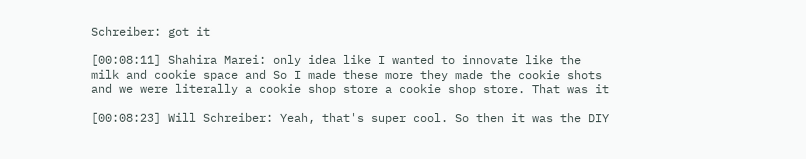Schreiber: got it

[00:08:11] Shahira Marei: only idea like I wanted to innovate like the milk and cookie space and So I made these more they made the cookie shots and we were literally a cookie shop store a cookie shop store. That was it

[00:08:23] Will Schreiber: Yeah, that's super cool. So then it was the DIY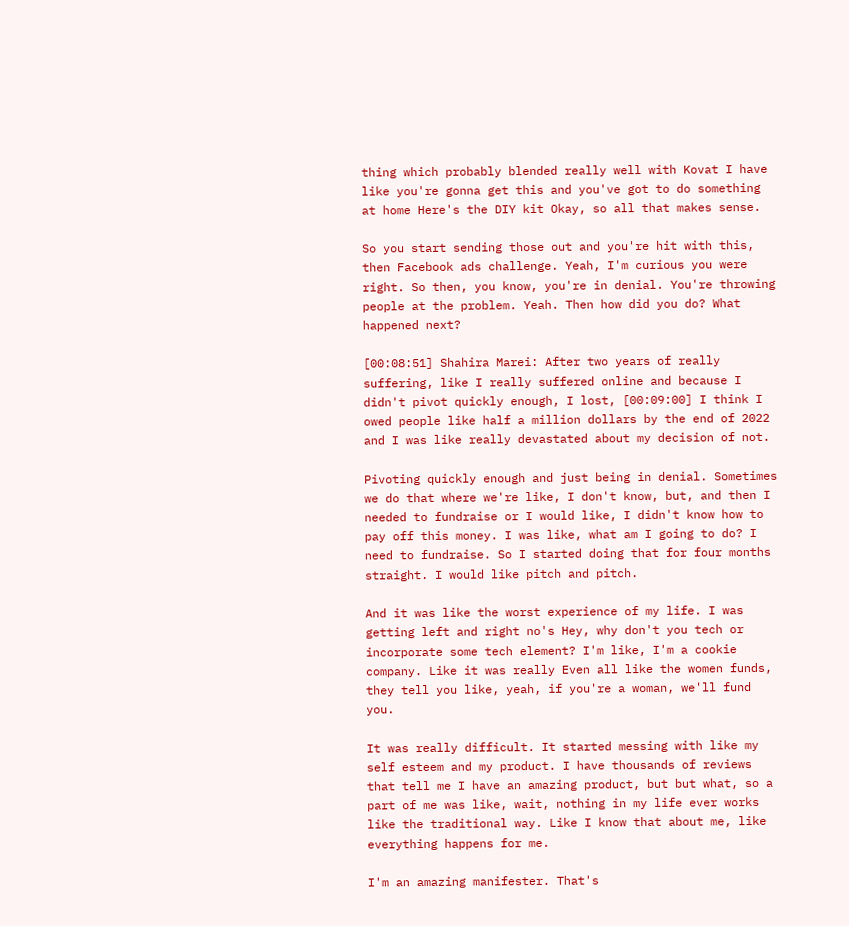thing which probably blended really well with Kovat I have like you're gonna get this and you've got to do something at home Here's the DIY kit Okay, so all that makes sense.

So you start sending those out and you're hit with this, then Facebook ads challenge. Yeah, I'm curious you were right. So then, you know, you're in denial. You're throwing people at the problem. Yeah. Then how did you do? What happened next?

[00:08:51] Shahira Marei: After two years of really suffering, like I really suffered online and because I didn't pivot quickly enough, I lost, [00:09:00] I think I owed people like half a million dollars by the end of 2022 and I was like really devastated about my decision of not.

Pivoting quickly enough and just being in denial. Sometimes we do that where we're like, I don't know, but, and then I needed to fundraise or I would like, I didn't know how to pay off this money. I was like, what am I going to do? I need to fundraise. So I started doing that for four months straight. I would like pitch and pitch.

And it was like the worst experience of my life. I was getting left and right no's Hey, why don't you tech or incorporate some tech element? I'm like, I'm a cookie company. Like it was really Even all like the women funds, they tell you like, yeah, if you're a woman, we'll fund you.

It was really difficult. It started messing with like my self esteem and my product. I have thousands of reviews that tell me I have an amazing product, but but what, so a part of me was like, wait, nothing in my life ever works like the traditional way. Like I know that about me, like everything happens for me.

I'm an amazing manifester. That's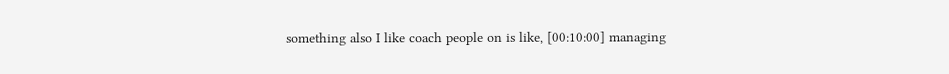something also I like coach people on is like, [00:10:00] managing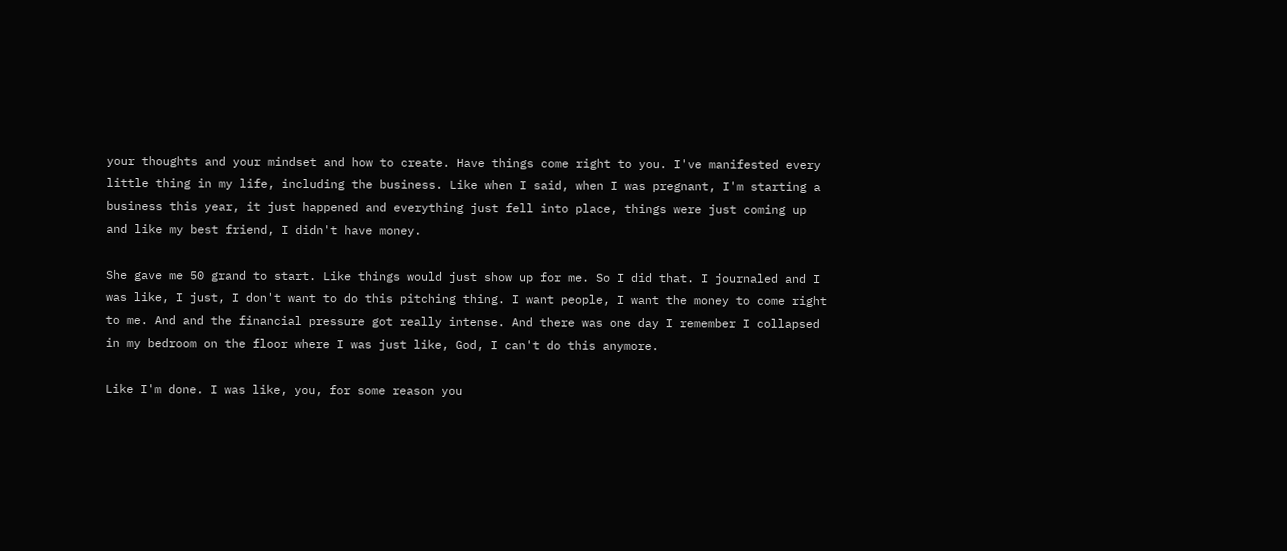your thoughts and your mindset and how to create. Have things come right to you. I've manifested every little thing in my life, including the business. Like when I said, when I was pregnant, I'm starting a business this year, it just happened and everything just fell into place, things were just coming up and like my best friend, I didn't have money.

She gave me 50 grand to start. Like things would just show up for me. So I did that. I journaled and I was like, I just, I don't want to do this pitching thing. I want people, I want the money to come right to me. And and the financial pressure got really intense. And there was one day I remember I collapsed in my bedroom on the floor where I was just like, God, I can't do this anymore.

Like I'm done. I was like, you, for some reason you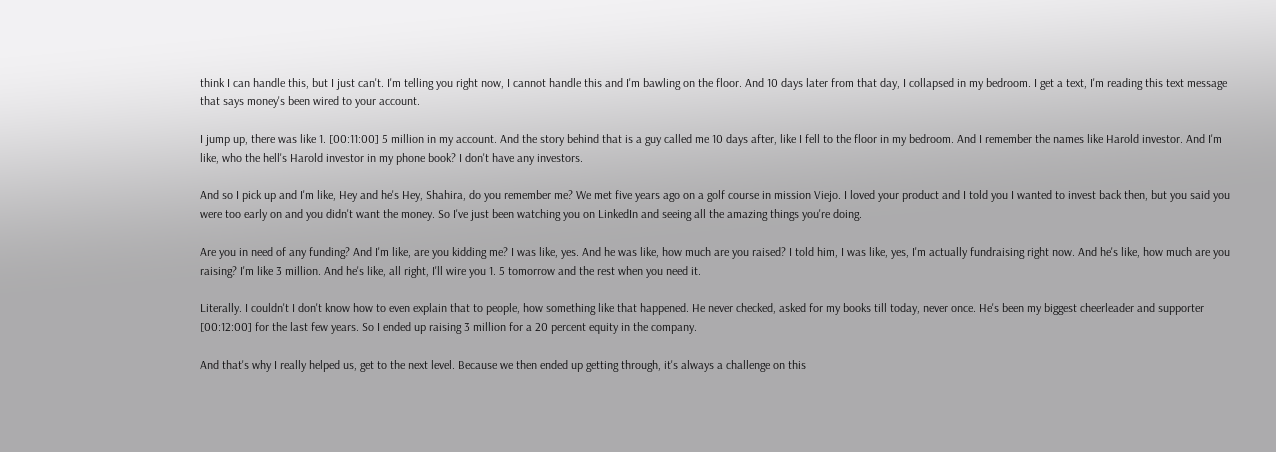think I can handle this, but I just can't. I'm telling you right now, I cannot handle this and I'm bawling on the floor. And 10 days later from that day, I collapsed in my bedroom. I get a text, I'm reading this text message that says money's been wired to your account.

I jump up, there was like 1. [00:11:00] 5 million in my account. And the story behind that is a guy called me 10 days after, like I fell to the floor in my bedroom. And I remember the names like Harold investor. And I'm like, who the hell's Harold investor in my phone book? I don't have any investors.

And so I pick up and I'm like, Hey and he's Hey, Shahira, do you remember me? We met five years ago on a golf course in mission Viejo. I loved your product and I told you I wanted to invest back then, but you said you were too early on and you didn't want the money. So I've just been watching you on LinkedIn and seeing all the amazing things you're doing.

Are you in need of any funding? And I'm like, are you kidding me? I was like, yes. And he was like, how much are you raised? I told him, I was like, yes, I'm actually fundraising right now. And he's like, how much are you raising? I'm like 3 million. And he's like, all right, I'll wire you 1. 5 tomorrow and the rest when you need it.

Literally. I couldn't I don't know how to even explain that to people, how something like that happened. He never checked, asked for my books till today, never once. He's been my biggest cheerleader and supporter [00:12:00] for the last few years. So I ended up raising 3 million for a 20 percent equity in the company.

And that's why I really helped us, get to the next level. Because we then ended up getting through, it's always a challenge on this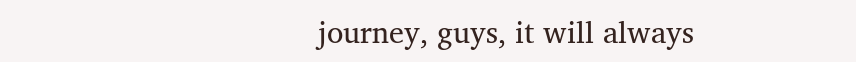journey, guys, it will always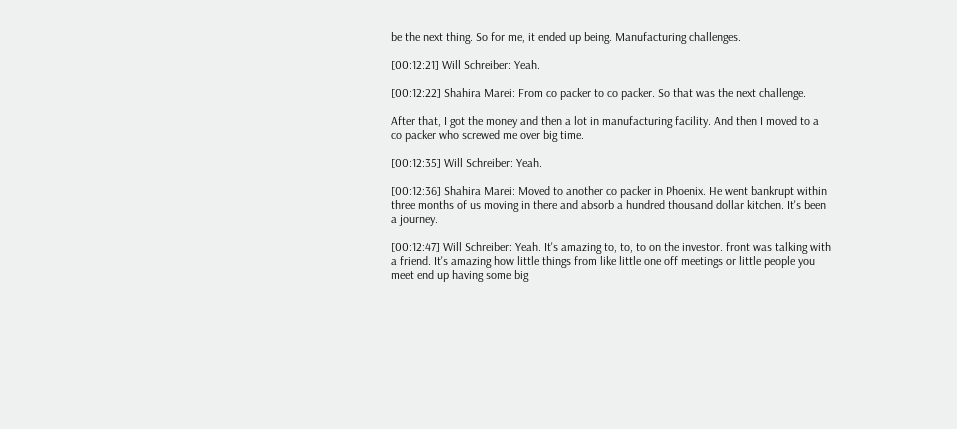be the next thing. So for me, it ended up being. Manufacturing challenges.

[00:12:21] Will Schreiber: Yeah.

[00:12:22] Shahira Marei: From co packer to co packer. So that was the next challenge.

After that, I got the money and then a lot in manufacturing facility. And then I moved to a co packer who screwed me over big time.

[00:12:35] Will Schreiber: Yeah.

[00:12:36] Shahira Marei: Moved to another co packer in Phoenix. He went bankrupt within three months of us moving in there and absorb a hundred thousand dollar kitchen. It's been a journey.

[00:12:47] Will Schreiber: Yeah. It's amazing to, to, to on the investor. front was talking with a friend. It's amazing how little things from like little one off meetings or little people you meet end up having some big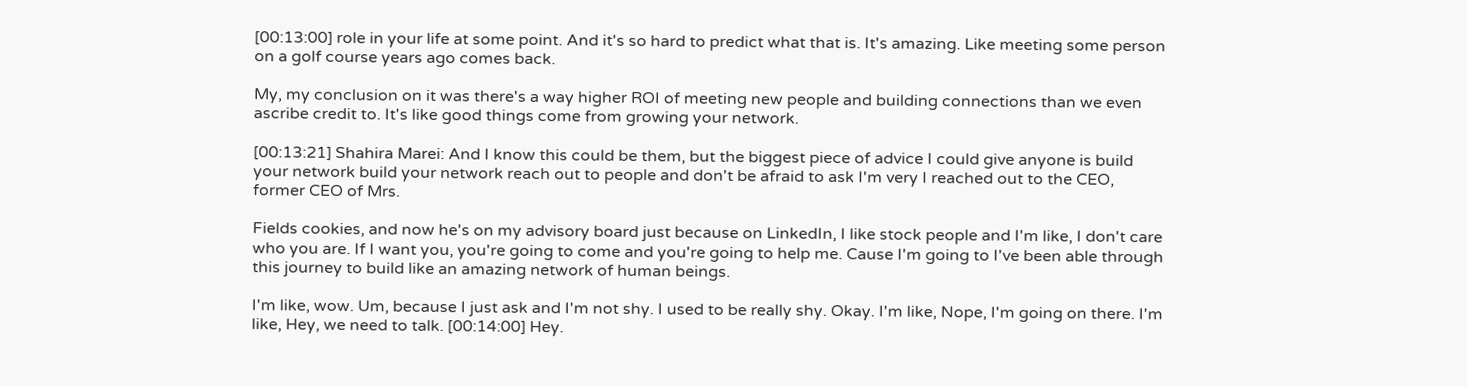[00:13:00] role in your life at some point. And it's so hard to predict what that is. It's amazing. Like meeting some person on a golf course years ago comes back.

My, my conclusion on it was there's a way higher ROI of meeting new people and building connections than we even ascribe credit to. It's like good things come from growing your network.

[00:13:21] Shahira Marei: And I know this could be them, but the biggest piece of advice I could give anyone is build your network build your network reach out to people and don't be afraid to ask I'm very I reached out to the CEO, former CEO of Mrs.

Fields cookies, and now he's on my advisory board just because on LinkedIn, I like stock people and I'm like, I don't care who you are. If I want you, you're going to come and you're going to help me. Cause I'm going to I've been able through this journey to build like an amazing network of human beings.

I'm like, wow. Um, because I just ask and I'm not shy. I used to be really shy. Okay. I'm like, Nope, I'm going on there. I'm like, Hey, we need to talk. [00:14:00] Hey.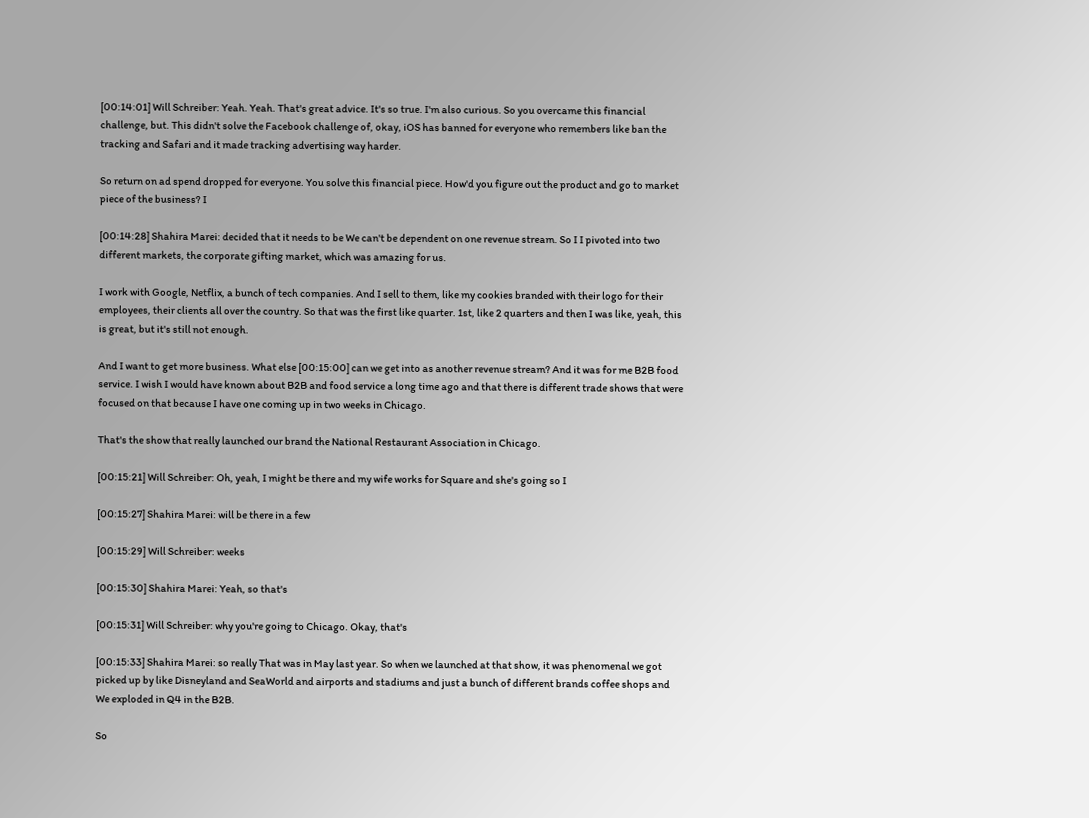[00:14:01] Will Schreiber: Yeah. Yeah. That's great advice. It's so true. I'm also curious. So you overcame this financial challenge, but. This didn't solve the Facebook challenge of, okay, iOS has banned for everyone who remembers like ban the tracking and Safari and it made tracking advertising way harder.

So return on ad spend dropped for everyone. You solve this financial piece. How'd you figure out the product and go to market piece of the business? I

[00:14:28] Shahira Marei: decided that it needs to be We can't be dependent on one revenue stream. So I I pivoted into two different markets, the corporate gifting market, which was amazing for us.

I work with Google, Netflix, a bunch of tech companies. And I sell to them, like my cookies branded with their logo for their employees, their clients all over the country. So that was the first like quarter. 1st, like 2 quarters and then I was like, yeah, this is great, but it's still not enough.

And I want to get more business. What else [00:15:00] can we get into as another revenue stream? And it was for me B2B food service. I wish I would have known about B2B and food service a long time ago and that there is different trade shows that were focused on that because I have one coming up in two weeks in Chicago.

That's the show that really launched our brand the National Restaurant Association in Chicago.

[00:15:21] Will Schreiber: Oh, yeah, I might be there and my wife works for Square and she's going so I

[00:15:27] Shahira Marei: will be there in a few

[00:15:29] Will Schreiber: weeks

[00:15:30] Shahira Marei: Yeah, so that's

[00:15:31] Will Schreiber: why you're going to Chicago. Okay, that's

[00:15:33] Shahira Marei: so really That was in May last year. So when we launched at that show, it was phenomenal we got picked up by like Disneyland and SeaWorld and airports and stadiums and just a bunch of different brands coffee shops and We exploded in Q4 in the B2B.

So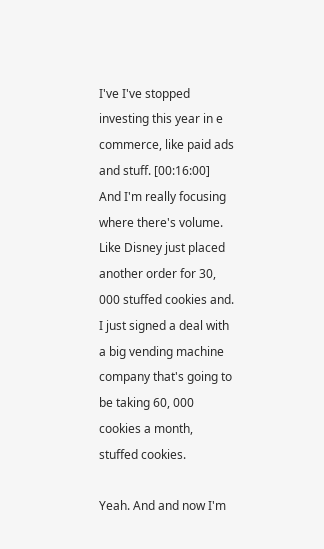I've I've stopped investing this year in e commerce, like paid ads and stuff. [00:16:00] And I'm really focusing where there's volume. Like Disney just placed another order for 30, 000 stuffed cookies and. I just signed a deal with a big vending machine company that's going to be taking 60, 000 cookies a month, stuffed cookies.

Yeah. And and now I'm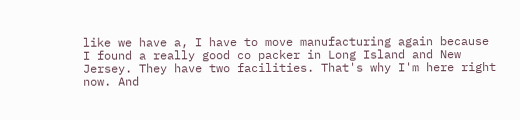like we have a, I have to move manufacturing again because I found a really good co packer in Long Island and New Jersey. They have two facilities. That's why I'm here right now. And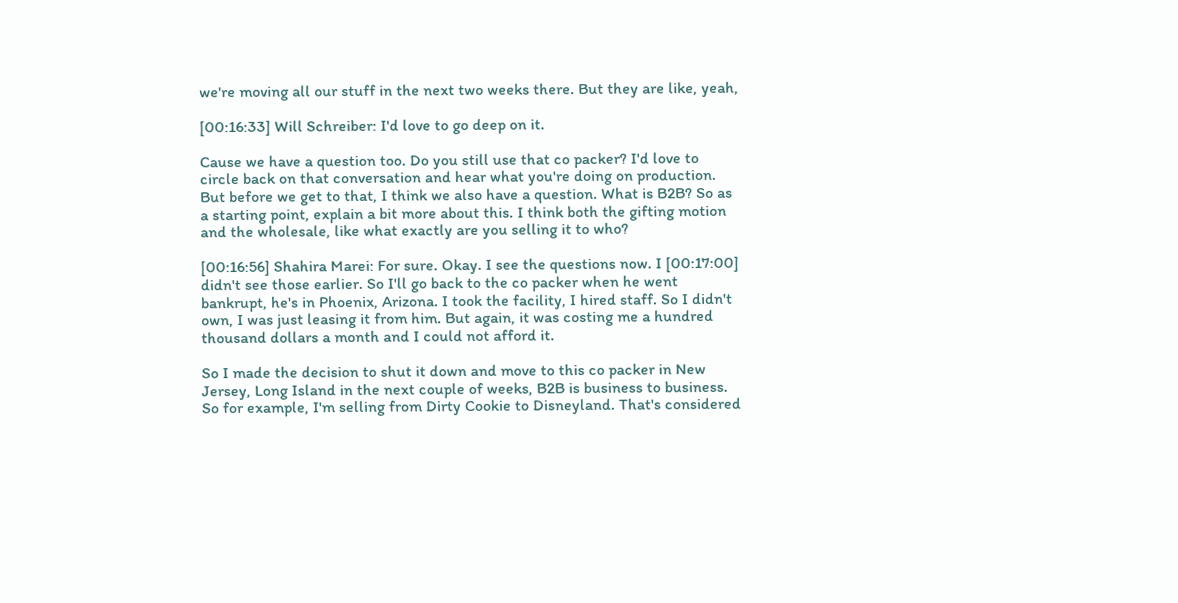we're moving all our stuff in the next two weeks there. But they are like, yeah,

[00:16:33] Will Schreiber: I'd love to go deep on it.

Cause we have a question too. Do you still use that co packer? I'd love to circle back on that conversation and hear what you're doing on production. But before we get to that, I think we also have a question. What is B2B? So as a starting point, explain a bit more about this. I think both the gifting motion and the wholesale, like what exactly are you selling it to who?

[00:16:56] Shahira Marei: For sure. Okay. I see the questions now. I [00:17:00] didn't see those earlier. So I'll go back to the co packer when he went bankrupt, he's in Phoenix, Arizona. I took the facility, I hired staff. So I didn't own, I was just leasing it from him. But again, it was costing me a hundred thousand dollars a month and I could not afford it.

So I made the decision to shut it down and move to this co packer in New Jersey, Long Island in the next couple of weeks, B2B is business to business. So for example, I'm selling from Dirty Cookie to Disneyland. That's considered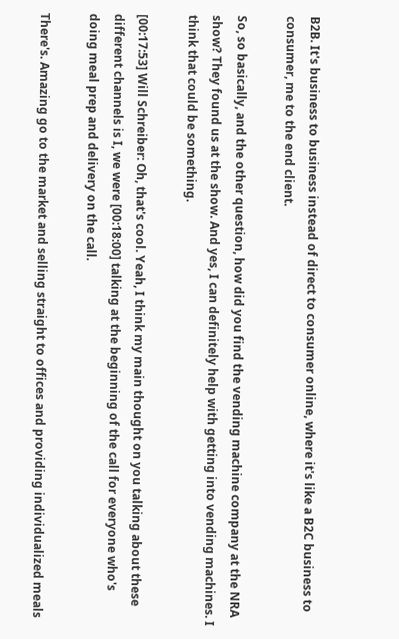B2B. It's business to business instead of direct to consumer online, where it's like a B2C business to consumer, me to the end client.

So, so basically, and the other question, how did you find the vending machine company at the NRA show? They found us at the show. And yes, I can definitely help with getting into vending machines. I think that could be something.

[00:17:53] Will Schreiber: Oh, that's cool. Yeah, I think my main thought on you talking about these different channels is I, we were [00:18:00] talking at the beginning of the call for everyone who's doing meal prep and delivery on the call.

There's. Amazing go to the market and selling straight to offices and providing individualized meals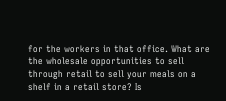for the workers in that office. What are the wholesale opportunities to sell through retail to sell your meals on a shelf in a retail store? Is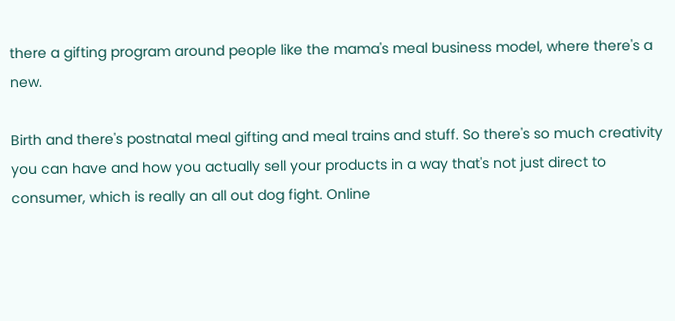there a gifting program around people like the mama's meal business model, where there's a new.

Birth and there's postnatal meal gifting and meal trains and stuff. So there's so much creativity you can have and how you actually sell your products in a way that's not just direct to consumer, which is really an all out dog fight. Online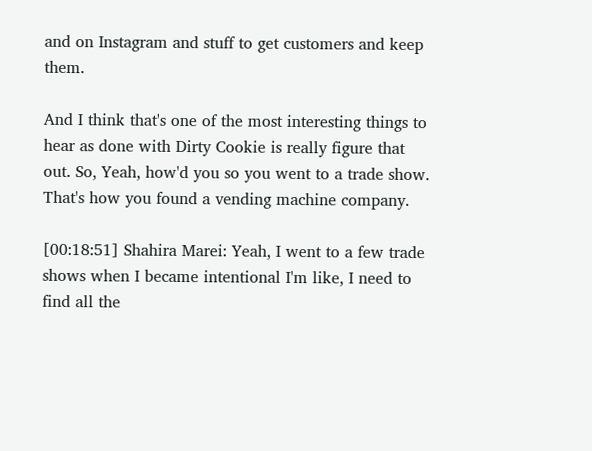and on Instagram and stuff to get customers and keep them.

And I think that's one of the most interesting things to hear as done with Dirty Cookie is really figure that out. So, Yeah, how'd you so you went to a trade show. That's how you found a vending machine company.

[00:18:51] Shahira Marei: Yeah, I went to a few trade shows when I became intentional I'm like, I need to find all the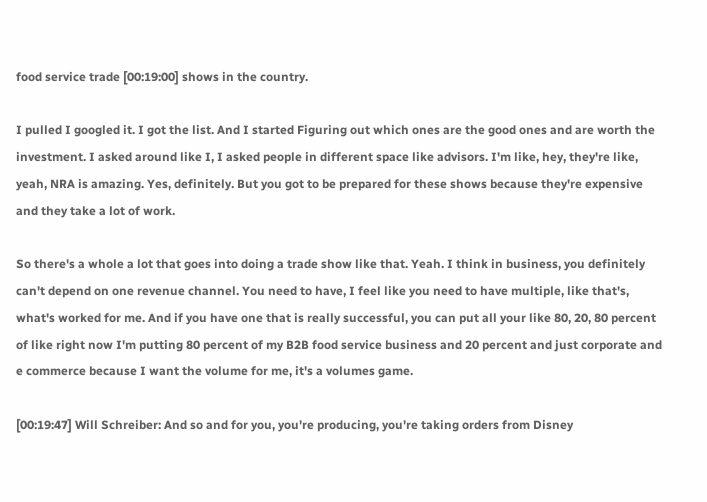food service trade [00:19:00] shows in the country.

I pulled I googled it. I got the list. And I started Figuring out which ones are the good ones and are worth the investment. I asked around like I, I asked people in different space like advisors. I'm like, hey, they're like, yeah, NRA is amazing. Yes, definitely. But you got to be prepared for these shows because they're expensive and they take a lot of work.

So there's a whole a lot that goes into doing a trade show like that. Yeah. I think in business, you definitely can't depend on one revenue channel. You need to have, I feel like you need to have multiple, like that's, what's worked for me. And if you have one that is really successful, you can put all your like 80, 20, 80 percent of like right now I'm putting 80 percent of my B2B food service business and 20 percent and just corporate and e commerce because I want the volume for me, it's a volumes game.

[00:19:47] Will Schreiber: And so and for you, you're producing, you're taking orders from Disney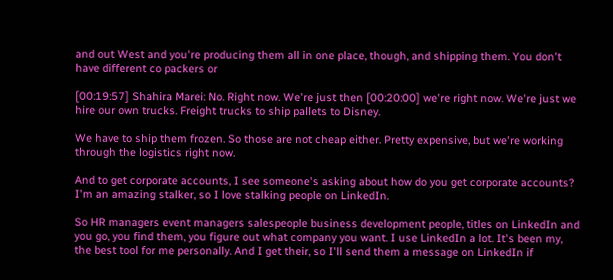and out West and you're producing them all in one place, though, and shipping them. You don't have different co packers or

[00:19:57] Shahira Marei: No. Right now. We're just then [00:20:00] we're right now. We're just we hire our own trucks. Freight trucks to ship pallets to Disney.

We have to ship them frozen. So those are not cheap either. Pretty expensive, but we're working through the logistics right now.

And to get corporate accounts, I see someone's asking about how do you get corporate accounts? I'm an amazing stalker, so I love stalking people on LinkedIn.

So HR managers event managers salespeople business development people, titles on LinkedIn and you go, you find them, you figure out what company you want. I use LinkedIn a lot. It's been my, the best tool for me personally. And I get their, so I'll send them a message on LinkedIn if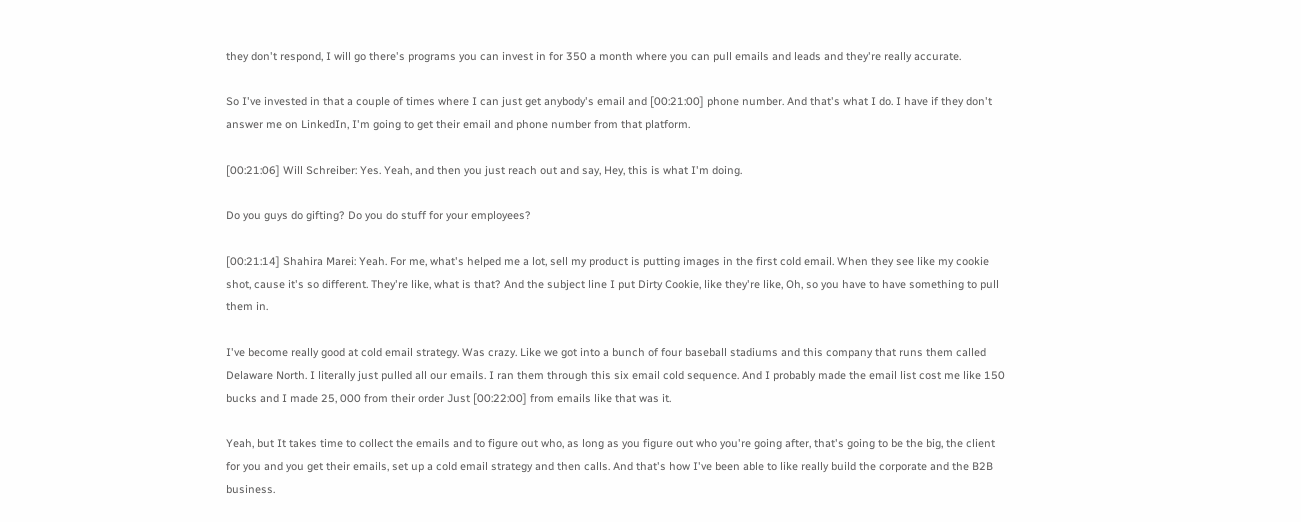they don't respond, I will go there's programs you can invest in for 350 a month where you can pull emails and leads and they're really accurate.

So I've invested in that a couple of times where I can just get anybody's email and [00:21:00] phone number. And that's what I do. I have if they don't answer me on LinkedIn, I'm going to get their email and phone number from that platform.

[00:21:06] Will Schreiber: Yes. Yeah, and then you just reach out and say, Hey, this is what I'm doing.

Do you guys do gifting? Do you do stuff for your employees?

[00:21:14] Shahira Marei: Yeah. For me, what's helped me a lot, sell my product is putting images in the first cold email. When they see like my cookie shot, cause it's so different. They're like, what is that? And the subject line I put Dirty Cookie, like they're like, Oh, so you have to have something to pull them in.

I've become really good at cold email strategy. Was crazy. Like we got into a bunch of four baseball stadiums and this company that runs them called Delaware North. I literally just pulled all our emails. I ran them through this six email cold sequence. And I probably made the email list cost me like 150 bucks and I made 25, 000 from their order Just [00:22:00] from emails like that was it.

Yeah, but It takes time to collect the emails and to figure out who, as long as you figure out who you're going after, that's going to be the big, the client for you and you get their emails, set up a cold email strategy and then calls. And that's how I've been able to like really build the corporate and the B2B business.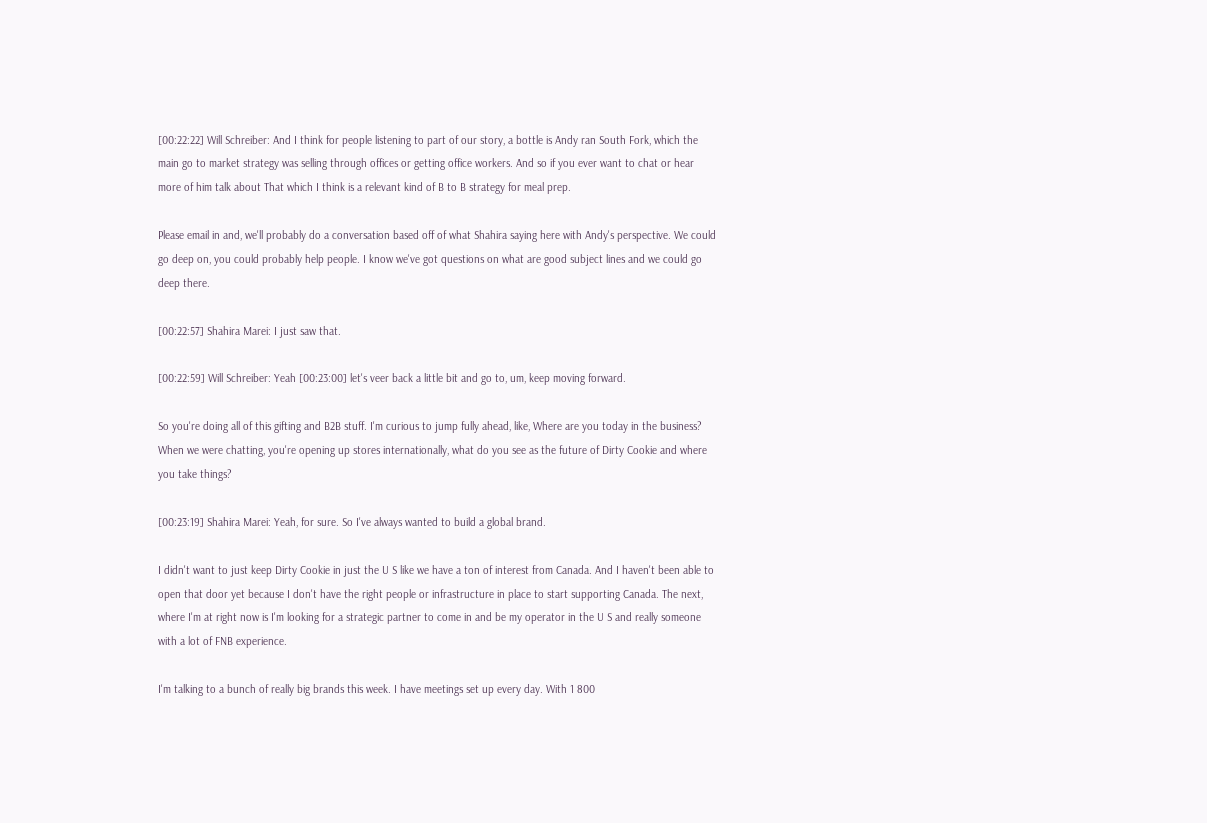[00:22:22] Will Schreiber: And I think for people listening to part of our story, a bottle is Andy ran South Fork, which the main go to market strategy was selling through offices or getting office workers. And so if you ever want to chat or hear more of him talk about That which I think is a relevant kind of B to B strategy for meal prep.

Please email in and, we'll probably do a conversation based off of what Shahira saying here with Andy's perspective. We could go deep on, you could probably help people. I know we've got questions on what are good subject lines and we could go deep there.

[00:22:57] Shahira Marei: I just saw that.

[00:22:59] Will Schreiber: Yeah [00:23:00] let's veer back a little bit and go to, um, keep moving forward.

So you're doing all of this gifting and B2B stuff. I'm curious to jump fully ahead, like, Where are you today in the business? When we were chatting, you're opening up stores internationally, what do you see as the future of Dirty Cookie and where you take things?

[00:23:19] Shahira Marei: Yeah, for sure. So I've always wanted to build a global brand.

I didn't want to just keep Dirty Cookie in just the U S like we have a ton of interest from Canada. And I haven't been able to open that door yet because I don't have the right people or infrastructure in place to start supporting Canada. The next, where I'm at right now is I'm looking for a strategic partner to come in and be my operator in the U S and really someone with a lot of FNB experience.

I'm talking to a bunch of really big brands this week. I have meetings set up every day. With 1 800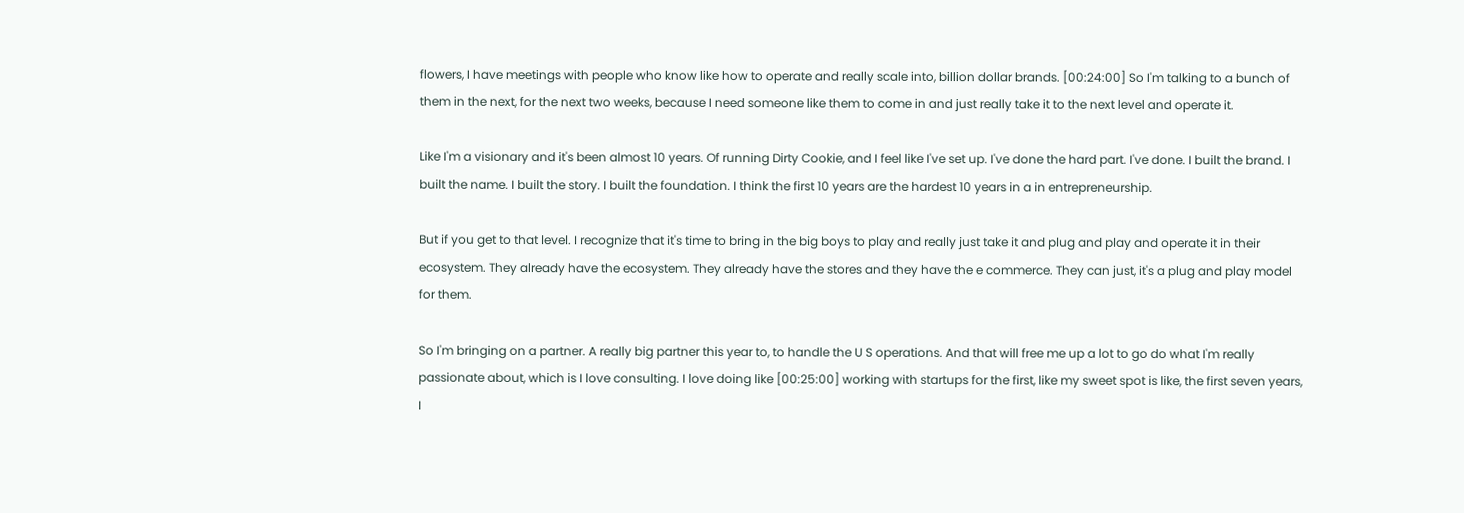flowers, I have meetings with people who know like how to operate and really scale into, billion dollar brands. [00:24:00] So I'm talking to a bunch of them in the next, for the next two weeks, because I need someone like them to come in and just really take it to the next level and operate it.

Like I'm a visionary and it's been almost 10 years. Of running Dirty Cookie, and I feel like I've set up. I've done the hard part. I've done. I built the brand. I built the name. I built the story. I built the foundation. I think the first 10 years are the hardest 10 years in a in entrepreneurship.

But if you get to that level. I recognize that it's time to bring in the big boys to play and really just take it and plug and play and operate it in their ecosystem. They already have the ecosystem. They already have the stores and they have the e commerce. They can just, it's a plug and play model for them.

So I'm bringing on a partner. A really big partner this year to, to handle the U S operations. And that will free me up a lot to go do what I'm really passionate about, which is I love consulting. I love doing like [00:25:00] working with startups for the first, like my sweet spot is like, the first seven years, I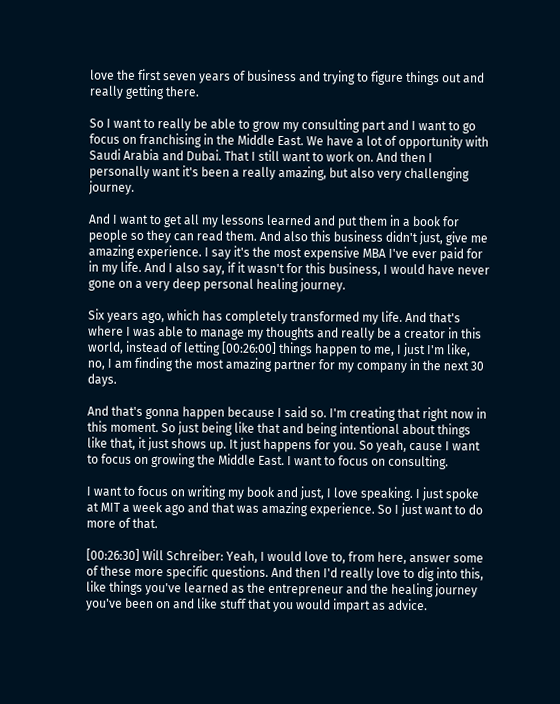love the first seven years of business and trying to figure things out and really getting there.

So I want to really be able to grow my consulting part and I want to go focus on franchising in the Middle East. We have a lot of opportunity with Saudi Arabia and Dubai. That I still want to work on. And then I personally want it's been a really amazing, but also very challenging journey.

And I want to get all my lessons learned and put them in a book for people so they can read them. And also this business didn't just, give me amazing experience. I say it's the most expensive MBA I've ever paid for in my life. And I also say, if it wasn't for this business, I would have never gone on a very deep personal healing journey.

Six years ago, which has completely transformed my life. And that's where I was able to manage my thoughts and really be a creator in this world, instead of letting [00:26:00] things happen to me, I just I'm like, no, I am finding the most amazing partner for my company in the next 30 days.

And that's gonna happen because I said so. I'm creating that right now in this moment. So just being like that and being intentional about things like that, it just shows up. It just happens for you. So yeah, cause I want to focus on growing the Middle East. I want to focus on consulting.

I want to focus on writing my book and just, I love speaking. I just spoke at MIT a week ago and that was amazing experience. So I just want to do more of that.

[00:26:30] Will Schreiber: Yeah, I would love to, from here, answer some of these more specific questions. And then I'd really love to dig into this, like things you've learned as the entrepreneur and the healing journey you've been on and like stuff that you would impart as advice.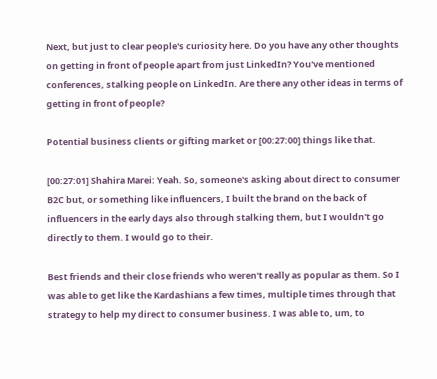Next, but just to clear people's curiosity here. Do you have any other thoughts on getting in front of people apart from just LinkedIn? You've mentioned conferences, stalking people on LinkedIn. Are there any other ideas in terms of getting in front of people?

Potential business clients or gifting market or [00:27:00] things like that.

[00:27:01] Shahira Marei: Yeah. So, someone's asking about direct to consumer B2C but, or something like influencers, I built the brand on the back of influencers in the early days also through stalking them, but I wouldn't go directly to them. I would go to their.

Best friends and their close friends who weren't really as popular as them. So I was able to get like the Kardashians a few times, multiple times through that strategy to help my direct to consumer business. I was able to, um, to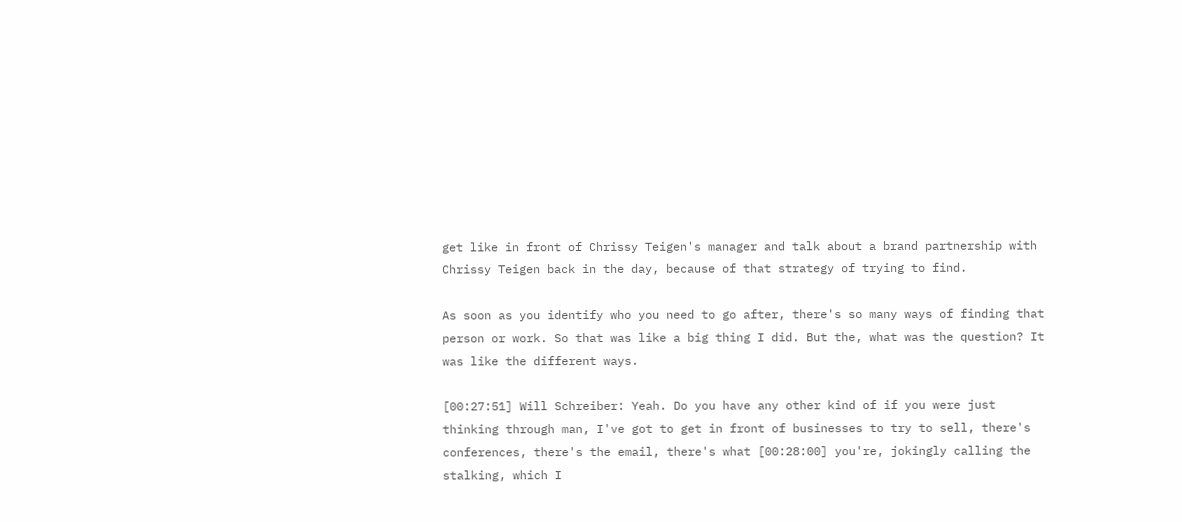get like in front of Chrissy Teigen's manager and talk about a brand partnership with Chrissy Teigen back in the day, because of that strategy of trying to find.

As soon as you identify who you need to go after, there's so many ways of finding that person or work. So that was like a big thing I did. But the, what was the question? It was like the different ways.

[00:27:51] Will Schreiber: Yeah. Do you have any other kind of if you were just thinking through man, I've got to get in front of businesses to try to sell, there's conferences, there's the email, there's what [00:28:00] you're, jokingly calling the stalking, which I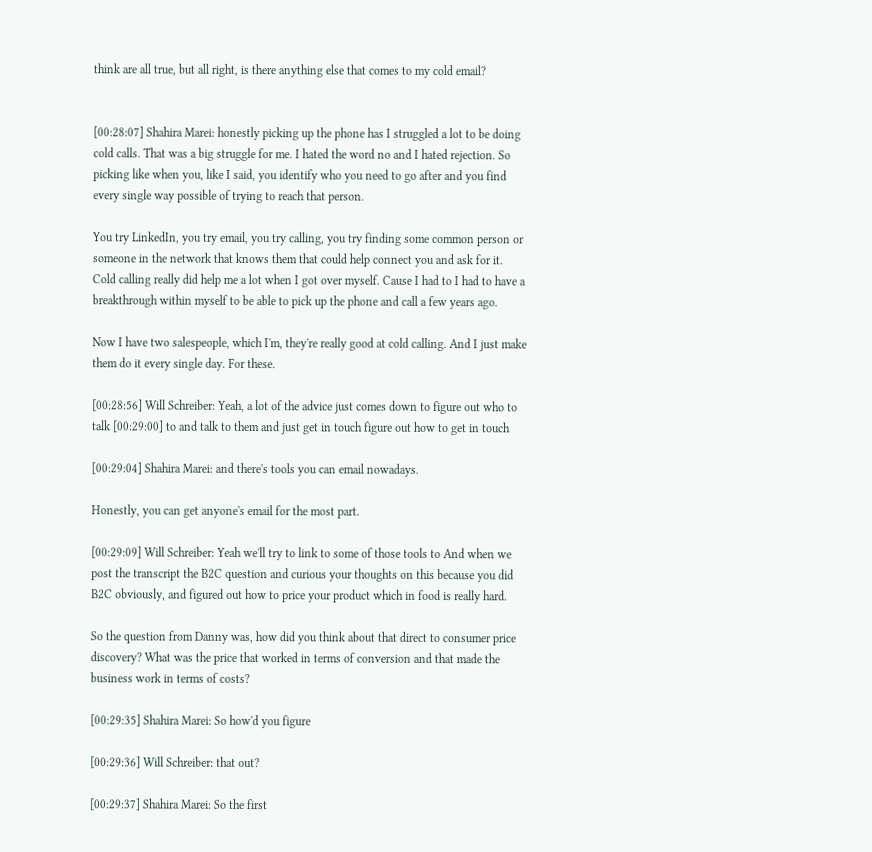think are all true, but all right, is there anything else that comes to my cold email?


[00:28:07] Shahira Marei: honestly picking up the phone has I struggled a lot to be doing cold calls. That was a big struggle for me. I hated the word no and I hated rejection. So picking like when you, like I said, you identify who you need to go after and you find every single way possible of trying to reach that person.

You try LinkedIn, you try email, you try calling, you try finding some common person or someone in the network that knows them that could help connect you and ask for it. Cold calling really did help me a lot when I got over myself. Cause I had to I had to have a breakthrough within myself to be able to pick up the phone and call a few years ago.

Now I have two salespeople, which I'm, they're really good at cold calling. And I just make them do it every single day. For these.

[00:28:56] Will Schreiber: Yeah, a lot of the advice just comes down to figure out who to talk [00:29:00] to and talk to them and just get in touch figure out how to get in touch

[00:29:04] Shahira Marei: and there's tools you can email nowadays.

Honestly, you can get anyone's email for the most part.

[00:29:09] Will Schreiber: Yeah we'll try to link to some of those tools to And when we post the transcript the B2C question and curious your thoughts on this because you did B2C obviously, and figured out how to price your product which in food is really hard.

So the question from Danny was, how did you think about that direct to consumer price discovery? What was the price that worked in terms of conversion and that made the business work in terms of costs?

[00:29:35] Shahira Marei: So how'd you figure

[00:29:36] Will Schreiber: that out?

[00:29:37] Shahira Marei: So the first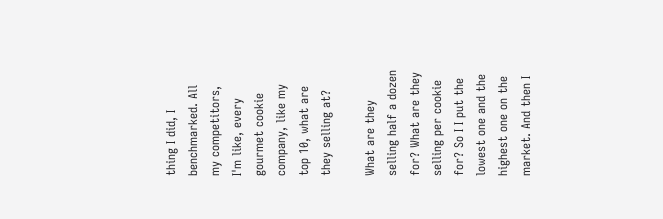thing I did, I benchmarked. All my competitors, I'm like, every gourmet cookie company, like my top 10, what are they selling at?

What are they selling half a dozen for? What are they selling per cookie for? So I I put the lowest one and the highest one on the market. And then I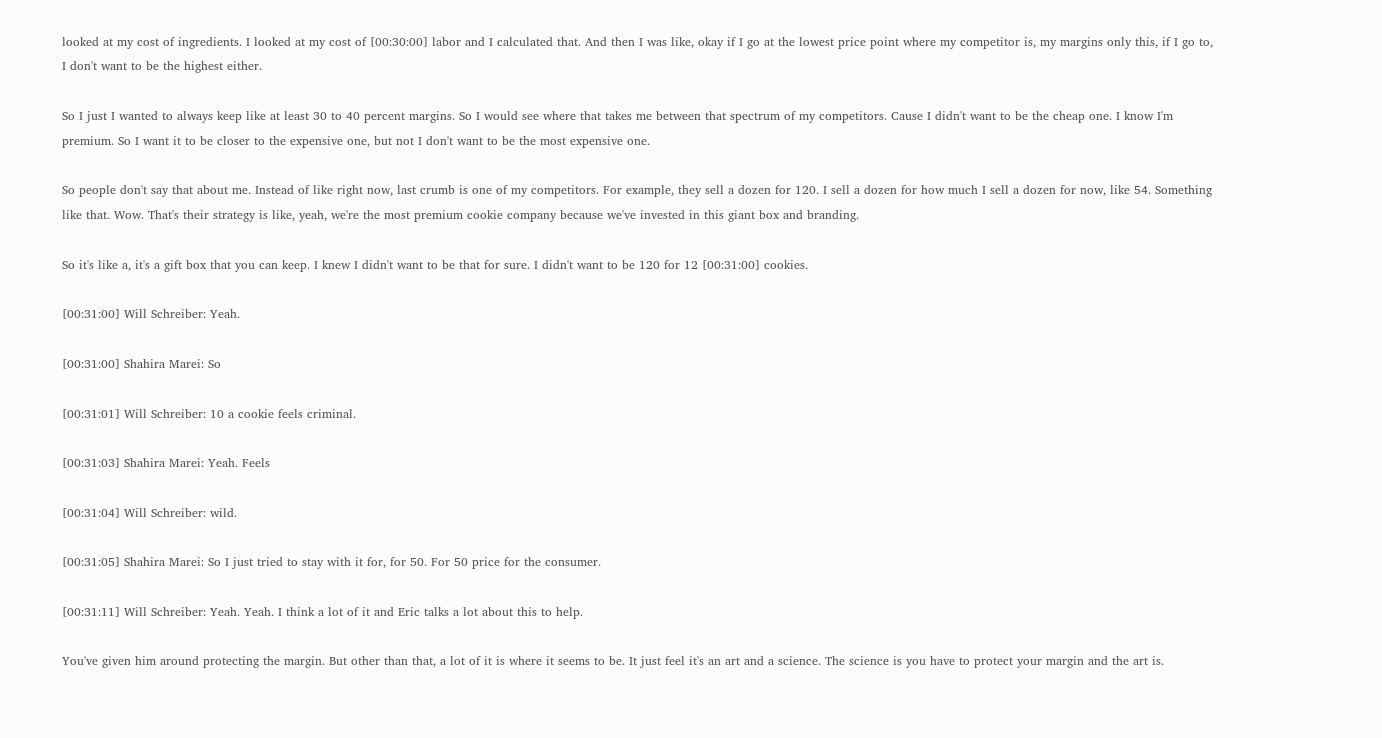looked at my cost of ingredients. I looked at my cost of [00:30:00] labor and I calculated that. And then I was like, okay if I go at the lowest price point where my competitor is, my margins only this, if I go to, I don't want to be the highest either.

So I just I wanted to always keep like at least 30 to 40 percent margins. So I would see where that takes me between that spectrum of my competitors. Cause I didn't want to be the cheap one. I know I'm premium. So I want it to be closer to the expensive one, but not I don't want to be the most expensive one.

So people don't say that about me. Instead of like right now, last crumb is one of my competitors. For example, they sell a dozen for 120. I sell a dozen for how much I sell a dozen for now, like 54. Something like that. Wow. That's their strategy is like, yeah, we're the most premium cookie company because we've invested in this giant box and branding.

So it's like a, it's a gift box that you can keep. I knew I didn't want to be that for sure. I didn't want to be 120 for 12 [00:31:00] cookies.

[00:31:00] Will Schreiber: Yeah.

[00:31:00] Shahira Marei: So

[00:31:01] Will Schreiber: 10 a cookie feels criminal.

[00:31:03] Shahira Marei: Yeah. Feels

[00:31:04] Will Schreiber: wild.

[00:31:05] Shahira Marei: So I just tried to stay with it for, for 50. For 50 price for the consumer.

[00:31:11] Will Schreiber: Yeah. Yeah. I think a lot of it and Eric talks a lot about this to help.

You've given him around protecting the margin. But other than that, a lot of it is where it seems to be. It just feel it's an art and a science. The science is you have to protect your margin and the art is.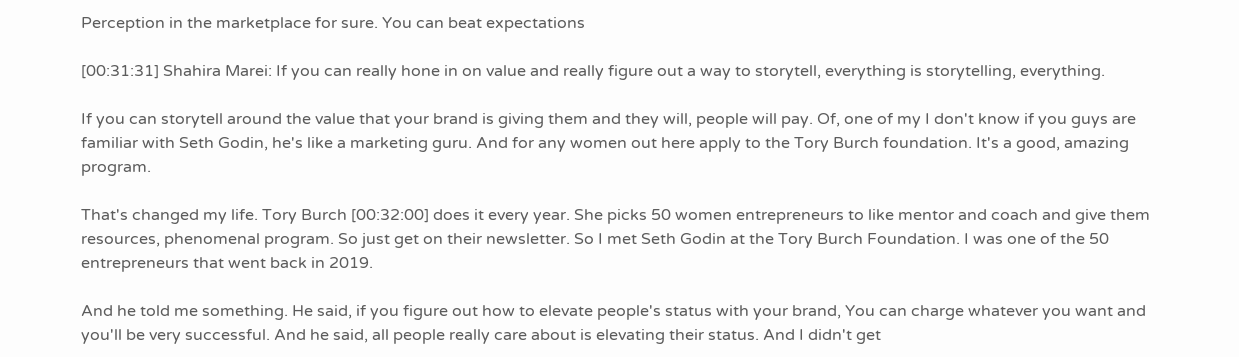Perception in the marketplace for sure. You can beat expectations

[00:31:31] Shahira Marei: If you can really hone in on value and really figure out a way to storytell, everything is storytelling, everything.

If you can storytell around the value that your brand is giving them and they will, people will pay. Of, one of my I don't know if you guys are familiar with Seth Godin, he's like a marketing guru. And for any women out here apply to the Tory Burch foundation. It's a good, amazing program.

That's changed my life. Tory Burch [00:32:00] does it every year. She picks 50 women entrepreneurs to like mentor and coach and give them resources, phenomenal program. So just get on their newsletter. So I met Seth Godin at the Tory Burch Foundation. I was one of the 50 entrepreneurs that went back in 2019.

And he told me something. He said, if you figure out how to elevate people's status with your brand, You can charge whatever you want and you'll be very successful. And he said, all people really care about is elevating their status. And I didn't get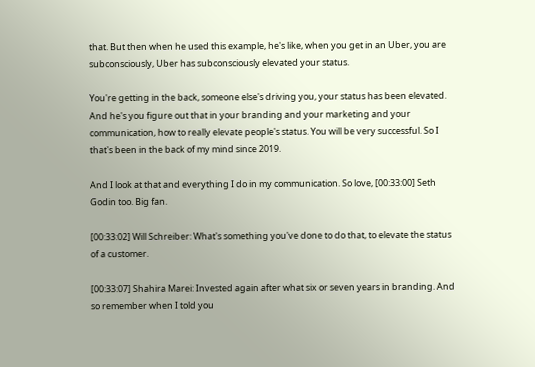that. But then when he used this example, he's like, when you get in an Uber, you are subconsciously, Uber has subconsciously elevated your status.

You're getting in the back, someone else's driving you, your status has been elevated. And he's you figure out that in your branding and your marketing and your communication, how to really elevate people's status. You will be very successful. So I that's been in the back of my mind since 2019.

And I look at that and everything I do in my communication. So love, [00:33:00] Seth Godin too. Big fan.

[00:33:02] Will Schreiber: What's something you've done to do that, to elevate the status of a customer.

[00:33:07] Shahira Marei: Invested again after what six or seven years in branding. And so remember when I told you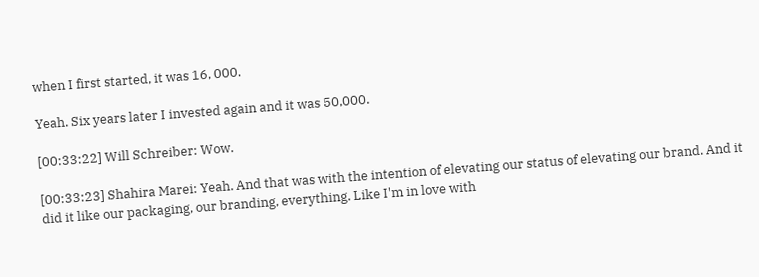when I first started, it was 16, 000.

Yeah. Six years later I invested again and it was 50,000.

[00:33:22] Will Schreiber: Wow.

[00:33:23] Shahira Marei: Yeah. And that was with the intention of elevating our status of elevating our brand. And it did it like our packaging, our branding, everything. Like I'm in love with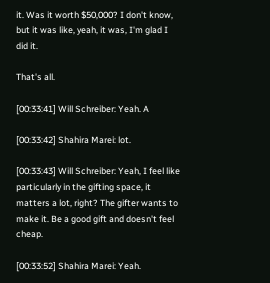it. Was it worth $50,000? I don't know, but it was like, yeah, it was, I'm glad I did it.

That's all.

[00:33:41] Will Schreiber: Yeah. A

[00:33:42] Shahira Marei: lot.

[00:33:43] Will Schreiber: Yeah, I feel like particularly in the gifting space, it matters a lot, right? The gifter wants to make it. Be a good gift and doesn't feel cheap.

[00:33:52] Shahira Marei: Yeah.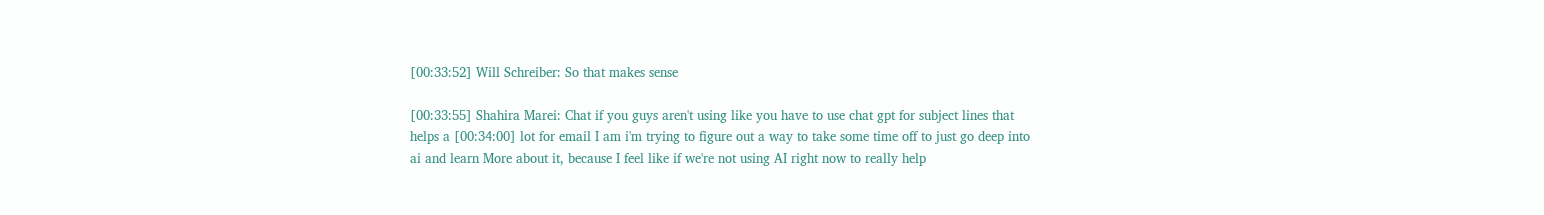[00:33:52] Will Schreiber: So that makes sense

[00:33:55] Shahira Marei: Chat if you guys aren't using like you have to use chat gpt for subject lines that helps a [00:34:00] lot for email I am i'm trying to figure out a way to take some time off to just go deep into ai and learn More about it, because I feel like if we're not using AI right now to really help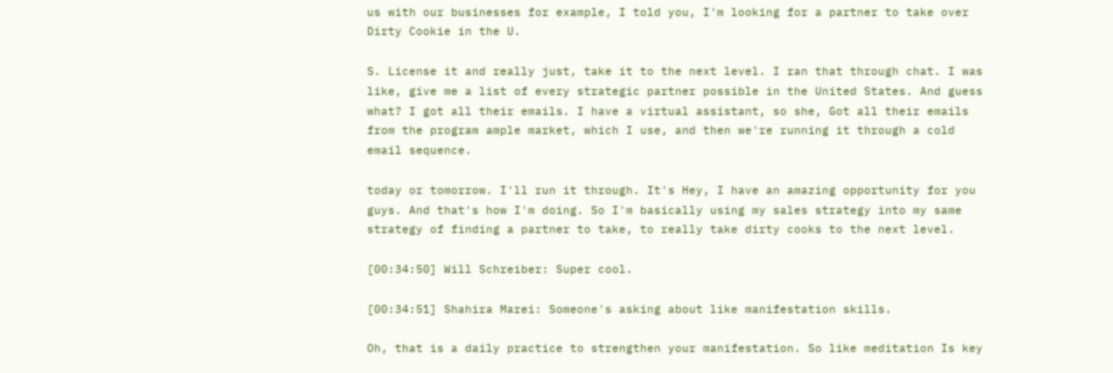us with our businesses for example, I told you, I'm looking for a partner to take over Dirty Cookie in the U.

S. License it and really just, take it to the next level. I ran that through chat. I was like, give me a list of every strategic partner possible in the United States. And guess what? I got all their emails. I have a virtual assistant, so she, Got all their emails from the program ample market, which I use, and then we're running it through a cold email sequence.

today or tomorrow. I'll run it through. It's Hey, I have an amazing opportunity for you guys. And that's how I'm doing. So I'm basically using my sales strategy into my same strategy of finding a partner to take, to really take dirty cooks to the next level.

[00:34:50] Will Schreiber: Super cool.

[00:34:51] Shahira Marei: Someone's asking about like manifestation skills.

Oh, that is a daily practice to strengthen your manifestation. So like meditation Is key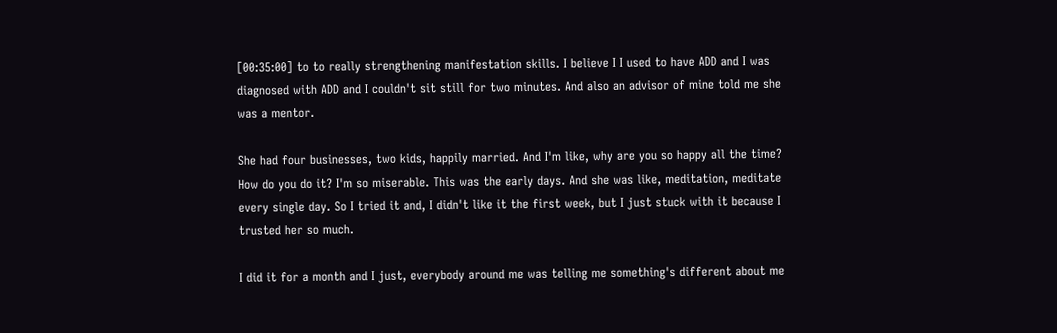[00:35:00] to to really strengthening manifestation skills. I believe I I used to have ADD and I was diagnosed with ADD and I couldn't sit still for two minutes. And also an advisor of mine told me she was a mentor.

She had four businesses, two kids, happily married. And I'm like, why are you so happy all the time? How do you do it? I'm so miserable. This was the early days. And she was like, meditation, meditate every single day. So I tried it and, I didn't like it the first week, but I just stuck with it because I trusted her so much.

I did it for a month and I just, everybody around me was telling me something's different about me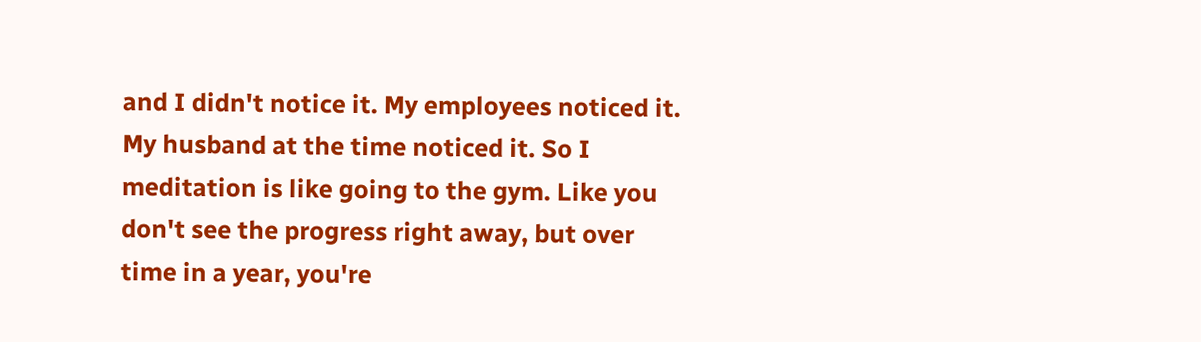and I didn't notice it. My employees noticed it. My husband at the time noticed it. So I meditation is like going to the gym. Like you don't see the progress right away, but over time in a year, you're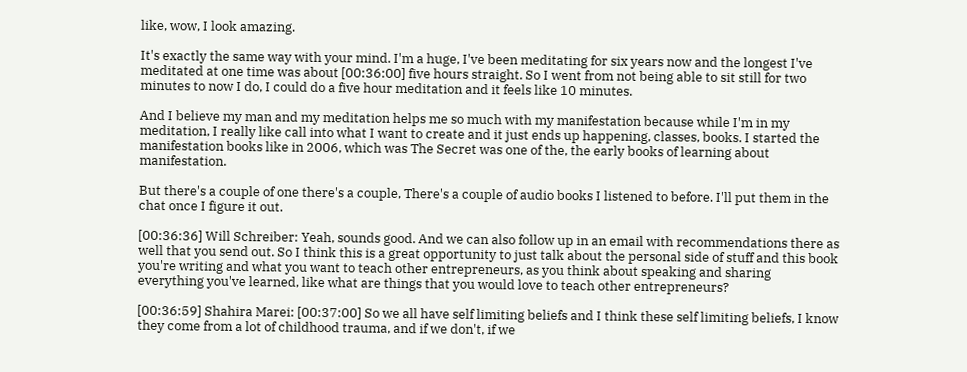like, wow, I look amazing.

It's exactly the same way with your mind. I'm a huge, I've been meditating for six years now and the longest I've meditated at one time was about [00:36:00] five hours straight. So I went from not being able to sit still for two minutes to now I do, I could do a five hour meditation and it feels like 10 minutes.

And I believe my man and my meditation helps me so much with my manifestation because while I'm in my meditation, I really like call into what I want to create and it just ends up happening, classes, books. I started the manifestation books like in 2006, which was The Secret was one of the, the early books of learning about manifestation.

But there's a couple of one there's a couple, There's a couple of audio books I listened to before. I'll put them in the chat once I figure it out.

[00:36:36] Will Schreiber: Yeah, sounds good. And we can also follow up in an email with recommendations there as well that you send out. So I think this is a great opportunity to just talk about the personal side of stuff and this book you're writing and what you want to teach other entrepreneurs, as you think about speaking and sharing everything you've learned, like what are things that you would love to teach other entrepreneurs?

[00:36:59] Shahira Marei: [00:37:00] So we all have self limiting beliefs and I think these self limiting beliefs, I know they come from a lot of childhood trauma, and if we don't, if we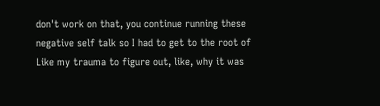don't work on that, you continue running these negative self talk so I had to get to the root of Like my trauma to figure out, like, why it was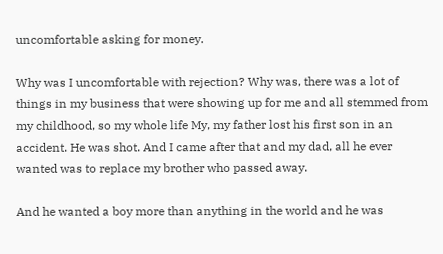uncomfortable asking for money.

Why was I uncomfortable with rejection? Why was, there was a lot of things in my business that were showing up for me and all stemmed from my childhood, so my whole life My, my father lost his first son in an accident. He was shot. And I came after that and my dad, all he ever wanted was to replace my brother who passed away.

And he wanted a boy more than anything in the world and he was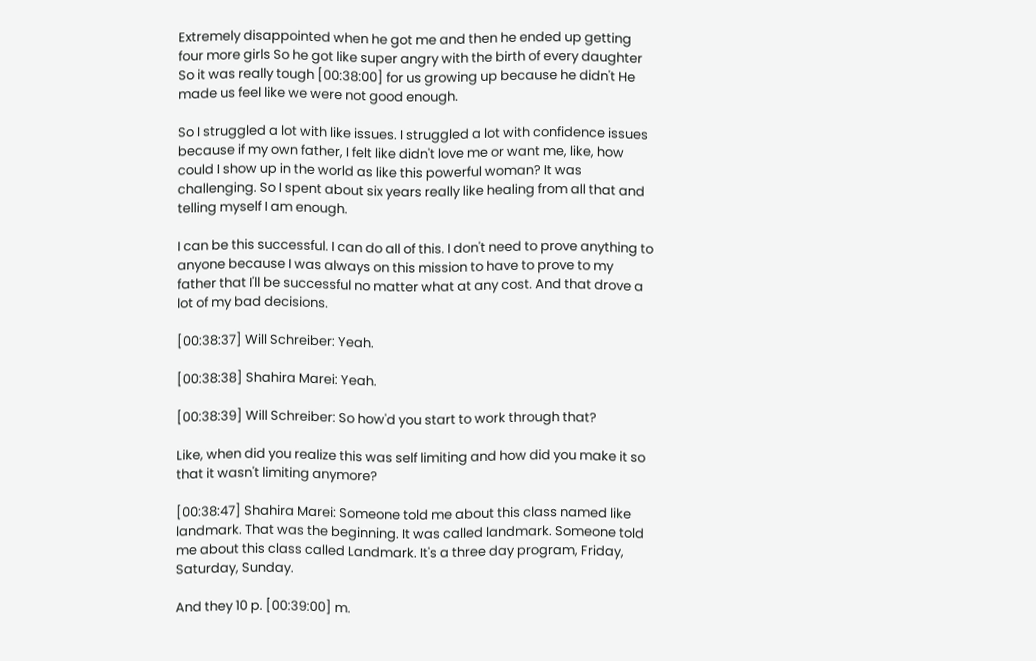Extremely disappointed when he got me and then he ended up getting four more girls So he got like super angry with the birth of every daughter So it was really tough [00:38:00] for us growing up because he didn't He made us feel like we were not good enough.

So I struggled a lot with like issues. I struggled a lot with confidence issues because if my own father, I felt like didn't love me or want me, like, how could I show up in the world as like this powerful woman? It was challenging. So I spent about six years really like healing from all that and telling myself I am enough.

I can be this successful. I can do all of this. I don't need to prove anything to anyone because I was always on this mission to have to prove to my father that I'll be successful no matter what at any cost. And that drove a lot of my bad decisions.

[00:38:37] Will Schreiber: Yeah.

[00:38:38] Shahira Marei: Yeah.

[00:38:39] Will Schreiber: So how'd you start to work through that?

Like, when did you realize this was self limiting and how did you make it so that it wasn't limiting anymore?

[00:38:47] Shahira Marei: Someone told me about this class named like landmark. That was the beginning. It was called landmark. Someone told me about this class called Landmark. It's a three day program, Friday, Saturday, Sunday.

And they 10 p. [00:39:00] m.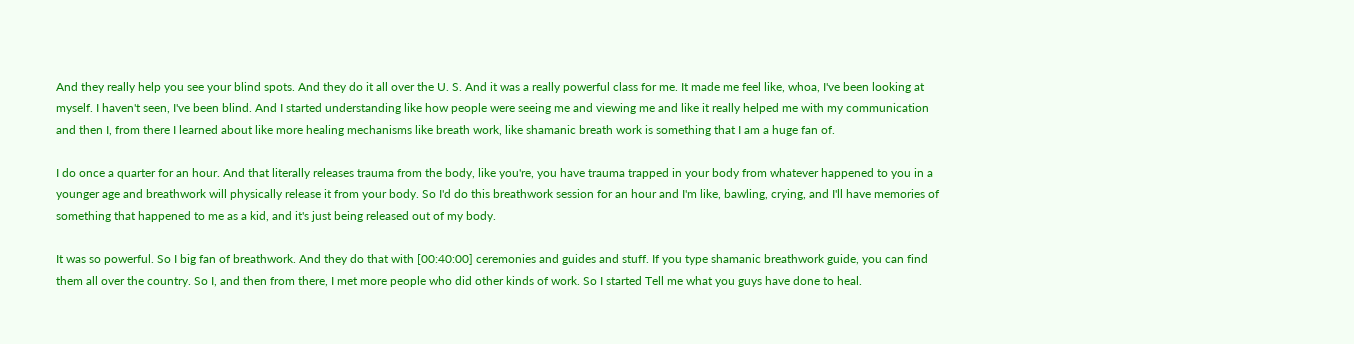And they really help you see your blind spots. And they do it all over the U. S. And it was a really powerful class for me. It made me feel like, whoa, I've been looking at myself. I haven't seen, I've been blind. And I started understanding like how people were seeing me and viewing me and like it really helped me with my communication and then I, from there I learned about like more healing mechanisms like breath work, like shamanic breath work is something that I am a huge fan of.

I do once a quarter for an hour. And that literally releases trauma from the body, like you're, you have trauma trapped in your body from whatever happened to you in a younger age and breathwork will physically release it from your body. So I'd do this breathwork session for an hour and I'm like, bawling, crying, and I'll have memories of something that happened to me as a kid, and it's just being released out of my body.

It was so powerful. So I big fan of breathwork. And they do that with [00:40:00] ceremonies and guides and stuff. If you type shamanic breathwork guide, you can find them all over the country. So I, and then from there, I met more people who did other kinds of work. So I started Tell me what you guys have done to heal.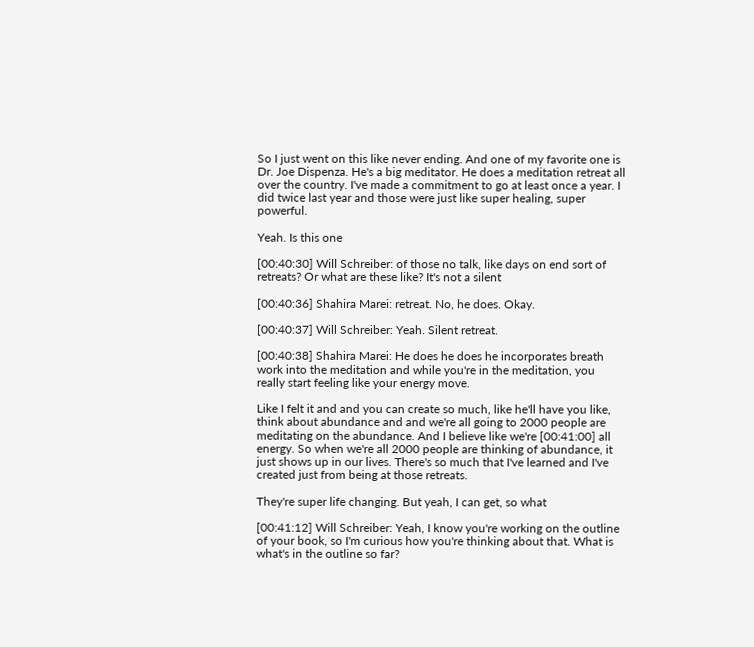So I just went on this like never ending. And one of my favorite one is Dr. Joe Dispenza. He's a big meditator. He does a meditation retreat all over the country. I've made a commitment to go at least once a year. I did twice last year and those were just like super healing, super powerful.

Yeah. Is this one

[00:40:30] Will Schreiber: of those no talk, like days on end sort of retreats? Or what are these like? It's not a silent

[00:40:36] Shahira Marei: retreat. No, he does. Okay.

[00:40:37] Will Schreiber: Yeah. Silent retreat.

[00:40:38] Shahira Marei: He does he does he incorporates breath work into the meditation and while you're in the meditation, you really start feeling like your energy move.

Like I felt it and and you can create so much, like he'll have you like, think about abundance and and we're all going to 2000 people are meditating on the abundance. And I believe like we're [00:41:00] all energy. So when we're all 2000 people are thinking of abundance, it just shows up in our lives. There's so much that I've learned and I've created just from being at those retreats.

They're super life changing. But yeah, I can get, so what

[00:41:12] Will Schreiber: Yeah, I know you're working on the outline of your book, so I'm curious how you're thinking about that. What is what's in the outline so far?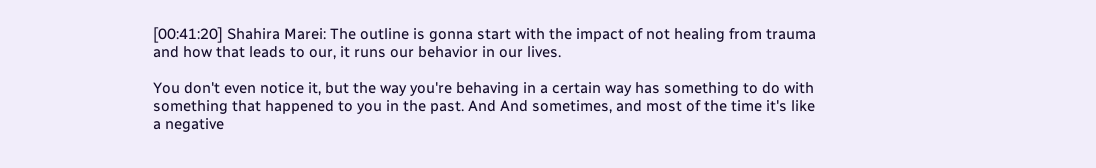[00:41:20] Shahira Marei: The outline is gonna start with the impact of not healing from trauma and how that leads to our, it runs our behavior in our lives.

You don't even notice it, but the way you're behaving in a certain way has something to do with something that happened to you in the past. And And sometimes, and most of the time it's like a negative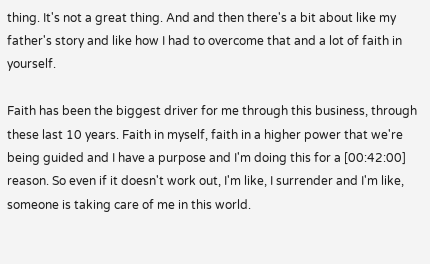thing. It's not a great thing. And and then there's a bit about like my father's story and like how I had to overcome that and a lot of faith in yourself.

Faith has been the biggest driver for me through this business, through these last 10 years. Faith in myself, faith in a higher power that we're being guided and I have a purpose and I'm doing this for a [00:42:00] reason. So even if it doesn't work out, I'm like, I surrender and I'm like, someone is taking care of me in this world.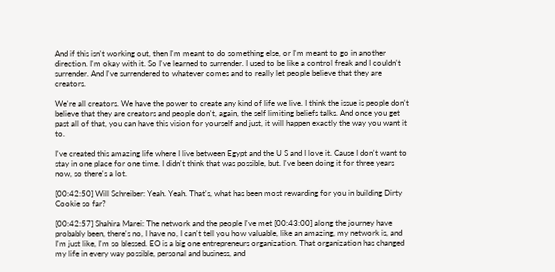And if this isn't working out, then I'm meant to do something else, or I'm meant to go in another direction. I'm okay with it. So I've learned to surrender. I used to be like a control freak and I couldn't surrender. And I've surrendered to whatever comes and to really let people believe that they are creators.

We're all creators. We have the power to create any kind of life we live. I think the issue is people don't believe that they are creators and people don't, again, the self limiting beliefs talks. And once you get past all of that, you can have this vision for yourself and just, it will happen exactly the way you want it to.

I've created this amazing life where I live between Egypt and the U S and I love it. Cause I don't want to stay in one place for one time. I didn't think that was possible, but. I've been doing it for three years now, so there's a lot.

[00:42:50] Will Schreiber: Yeah. Yeah. That's, what has been most rewarding for you in building Dirty Cookie so far?

[00:42:57] Shahira Marei: The network and the people I've met [00:43:00] along the journey have probably been, there's no, I have no, I can't tell you how valuable, like an amazing, my network is, and I'm just like, I'm so blessed. EO is a big one entrepreneurs organization. That organization has changed my life in every way possible, personal and business, and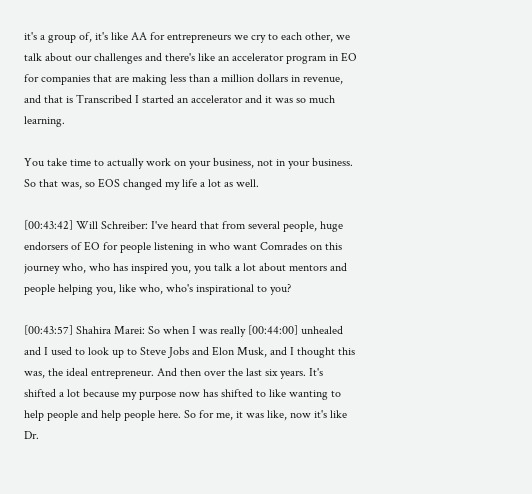it's a group of, it's like AA for entrepreneurs we cry to each other, we talk about our challenges and there's like an accelerator program in EO for companies that are making less than a million dollars in revenue, and that is Transcribed I started an accelerator and it was so much learning.

You take time to actually work on your business, not in your business. So that was, so EOS changed my life a lot as well.

[00:43:42] Will Schreiber: I've heard that from several people, huge endorsers of EO for people listening in who want Comrades on this journey who, who has inspired you, you talk a lot about mentors and people helping you, like who, who's inspirational to you?

[00:43:57] Shahira Marei: So when I was really [00:44:00] unhealed and I used to look up to Steve Jobs and Elon Musk, and I thought this was, the ideal entrepreneur. And then over the last six years. It's shifted a lot because my purpose now has shifted to like wanting to help people and help people here. So for me, it was like, now it's like Dr.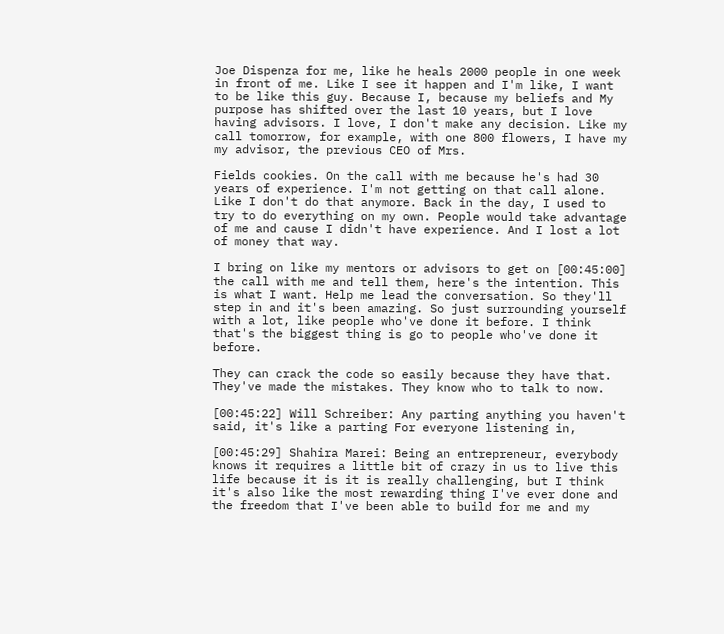Joe Dispenza for me, like he heals 2000 people in one week in front of me. Like I see it happen and I'm like, I want to be like this guy. Because I, because my beliefs and My purpose has shifted over the last 10 years, but I love having advisors. I love, I don't make any decision. Like my call tomorrow, for example, with one 800 flowers, I have my my advisor, the previous CEO of Mrs.

Fields cookies. On the call with me because he's had 30 years of experience. I'm not getting on that call alone. Like I don't do that anymore. Back in the day, I used to try to do everything on my own. People would take advantage of me and cause I didn't have experience. And I lost a lot of money that way.

I bring on like my mentors or advisors to get on [00:45:00] the call with me and tell them, here's the intention. This is what I want. Help me lead the conversation. So they'll step in and it's been amazing. So just surrounding yourself with a lot, like people who've done it before. I think that's the biggest thing is go to people who've done it before.

They can crack the code so easily because they have that. They've made the mistakes. They know who to talk to now.

[00:45:22] Will Schreiber: Any parting anything you haven't said, it's like a parting For everyone listening in,

[00:45:29] Shahira Marei: Being an entrepreneur, everybody knows it requires a little bit of crazy in us to live this life because it is it is really challenging, but I think it's also like the most rewarding thing I've ever done and the freedom that I've been able to build for me and my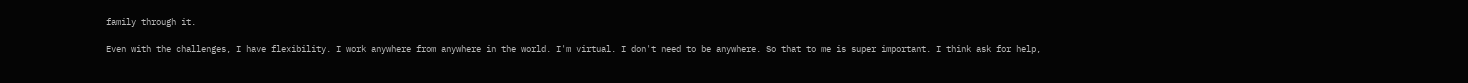family through it.

Even with the challenges, I have flexibility. I work anywhere from anywhere in the world. I'm virtual. I don't need to be anywhere. So that to me is super important. I think ask for help,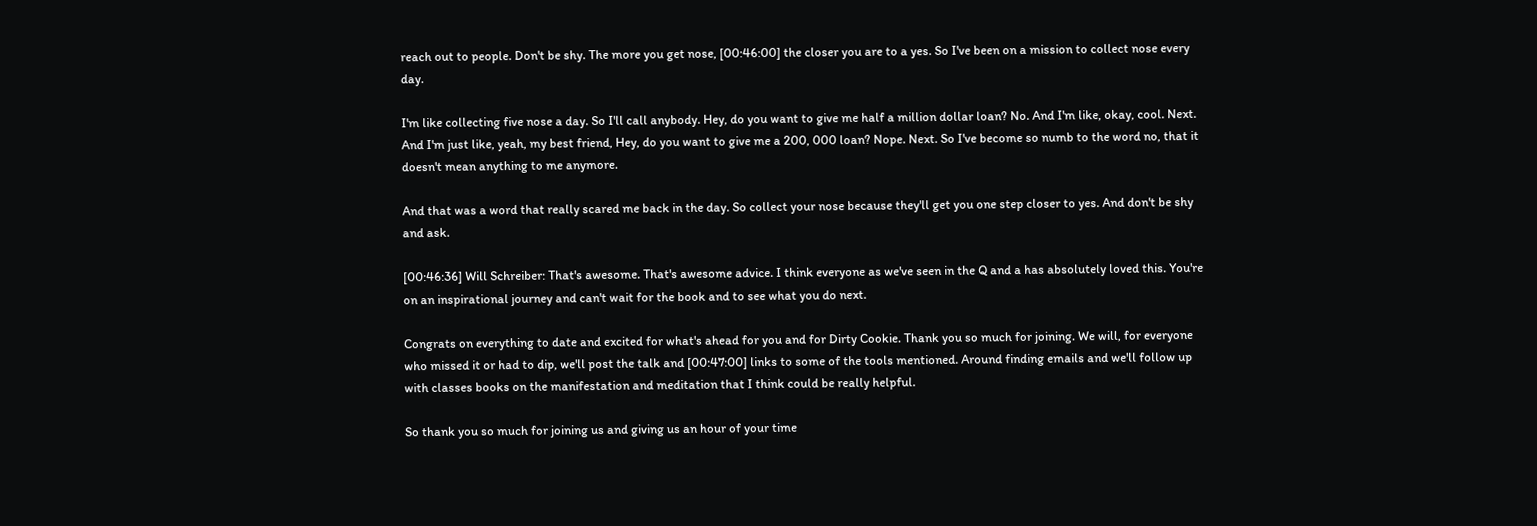reach out to people. Don't be shy. The more you get nose, [00:46:00] the closer you are to a yes. So I've been on a mission to collect nose every day.

I'm like collecting five nose a day. So I'll call anybody. Hey, do you want to give me half a million dollar loan? No. And I'm like, okay, cool. Next. And I'm just like, yeah, my best friend, Hey, do you want to give me a 200, 000 loan? Nope. Next. So I've become so numb to the word no, that it doesn't mean anything to me anymore.

And that was a word that really scared me back in the day. So collect your nose because they'll get you one step closer to yes. And don't be shy and ask.

[00:46:36] Will Schreiber: That's awesome. That's awesome advice. I think everyone as we've seen in the Q and a has absolutely loved this. You're on an inspirational journey and can't wait for the book and to see what you do next.

Congrats on everything to date and excited for what's ahead for you and for Dirty Cookie. Thank you so much for joining. We will, for everyone who missed it or had to dip, we'll post the talk and [00:47:00] links to some of the tools mentioned. Around finding emails and we'll follow up with classes books on the manifestation and meditation that I think could be really helpful.

So thank you so much for joining us and giving us an hour of your time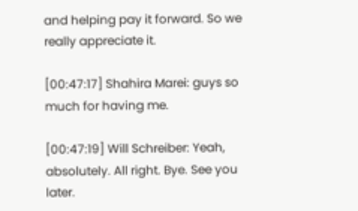and helping pay it forward. So we really appreciate it.

[00:47:17] Shahira Marei: guys so much for having me.

[00:47:19] Will Schreiber: Yeah, absolutely. All right. Bye. See you later.